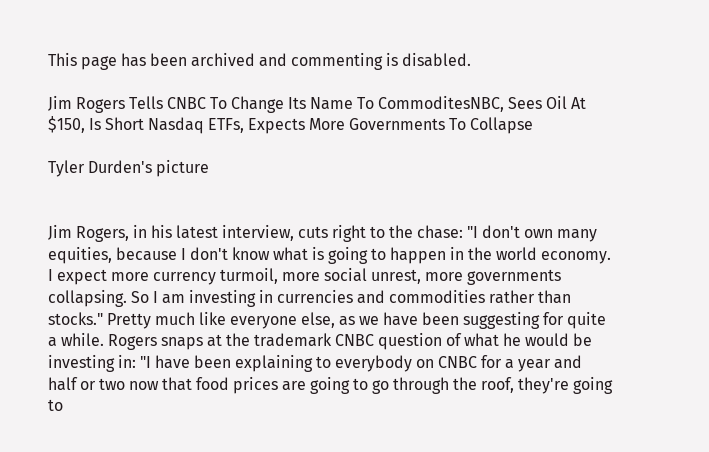This page has been archived and commenting is disabled.

Jim Rogers Tells CNBC To Change Its Name To CommoditesNBC, Sees Oil At $150, Is Short Nasdaq ETFs, Expects More Governments To Collapse

Tyler Durden's picture


Jim Rogers, in his latest interview, cuts right to the chase: "I don't own many equities, because I don't know what is going to happen in the world economy. I expect more currency turmoil, more social unrest, more governments collapsing. So I am investing in currencies and commodities rather than stocks." Pretty much like everyone else, as we have been suggesting for quite a while. Rogers snaps at the trademark CNBC question of what he would be investing in: "I have been explaining to everybody on CNBC for a year and half or two now that food prices are going to go through the roof, they're going to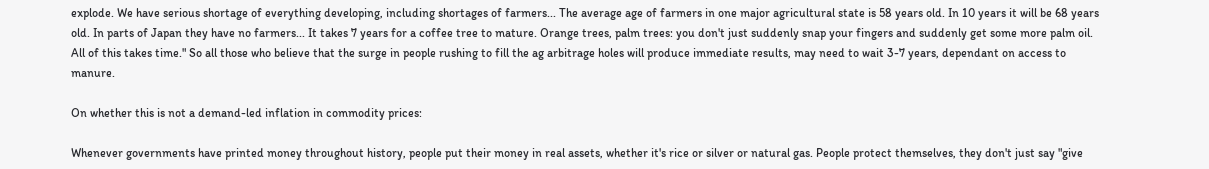explode. We have serious shortage of everything developing, including shortages of farmers... The average age of farmers in one major agricultural state is 58 years old. In 10 years it will be 68 years old. In parts of Japan they have no farmers... It takes 7 years for a coffee tree to mature. Orange trees, palm trees: you don't just suddenly snap your fingers and suddenly get some more palm oil. All of this takes time." So all those who believe that the surge in people rushing to fill the ag arbitrage holes will produce immediate results, may need to wait 3-7 years, dependant on access to manure.

On whether this is not a demand-led inflation in commodity prices:

Whenever governments have printed money throughout history, people put their money in real assets, whether it's rice or silver or natural gas. People protect themselves, they don't just say "give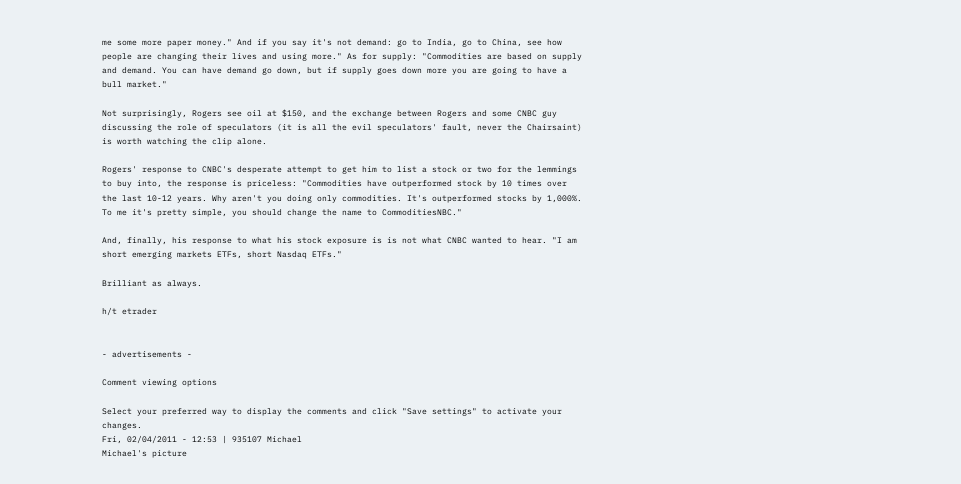me some more paper money." And if you say it's not demand: go to India, go to China, see how people are changing their lives and using more." As for supply: "Commodities are based on supply and demand. You can have demand go down, but if supply goes down more you are going to have a bull market."

Not surprisingly, Rogers see oil at $150, and the exchange between Rogers and some CNBC guy discussing the role of speculators (it is all the evil speculators' fault, never the Chairsaint) is worth watching the clip alone.

Rogers' response to CNBC's desperate attempt to get him to list a stock or two for the lemmings to buy into, the response is priceless: "Commodities have outperformed stock by 10 times over the last 10-12 years. Why aren't you doing only commodities. It's outperformed stocks by 1,000%. To me it's pretty simple, you should change the name to CommoditiesNBC."

And, finally, his response to what his stock exposure is is not what CNBC wanted to hear. "I am short emerging markets ETFs, short Nasdaq ETFs."

Brilliant as always.

h/t etrader


- advertisements -

Comment viewing options

Select your preferred way to display the comments and click "Save settings" to activate your changes.
Fri, 02/04/2011 - 12:53 | 935107 Michael
Michael's picture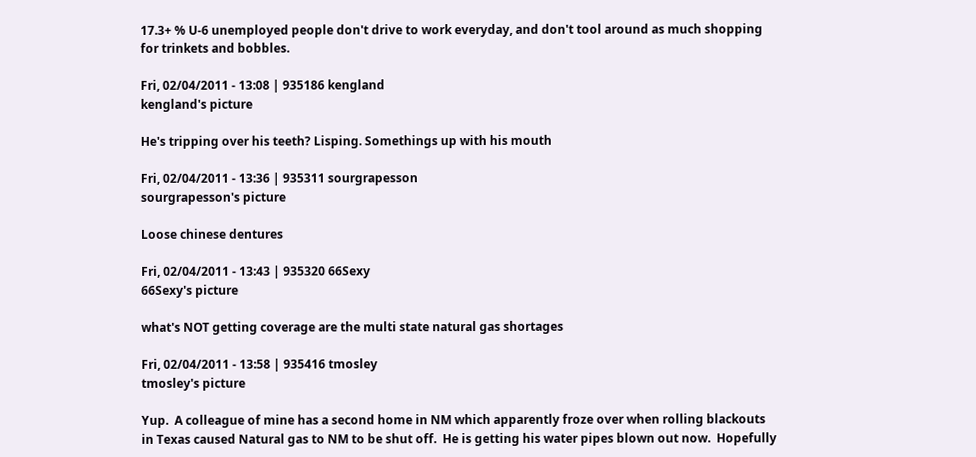17.3+ % U-6 unemployed people don't drive to work everyday, and don't tool around as much shopping for trinkets and bobbles.

Fri, 02/04/2011 - 13:08 | 935186 kengland
kengland's picture

He's tripping over his teeth? Lisping. Somethings up with his mouth

Fri, 02/04/2011 - 13:36 | 935311 sourgrapesson
sourgrapesson's picture

Loose chinese dentures

Fri, 02/04/2011 - 13:43 | 935320 66Sexy
66Sexy's picture

what's NOT getting coverage are the multi state natural gas shortages

Fri, 02/04/2011 - 13:58 | 935416 tmosley
tmosley's picture

Yup.  A colleague of mine has a second home in NM which apparently froze over when rolling blackouts in Texas caused Natural gas to NM to be shut off.  He is getting his water pipes blown out now.  Hopefully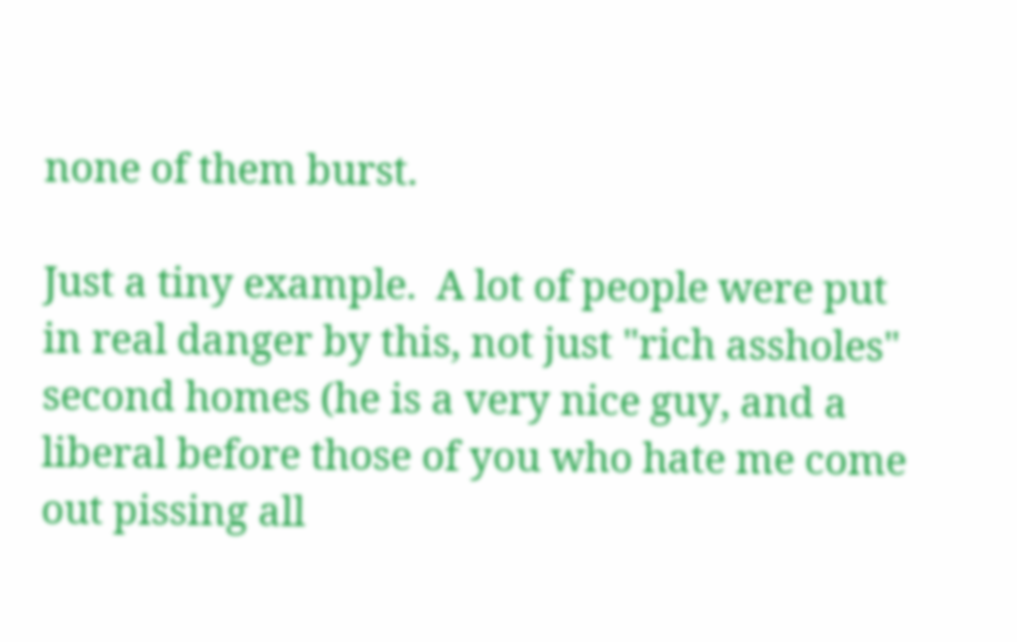none of them burst.

Just a tiny example.  A lot of people were put in real danger by this, not just "rich assholes" second homes (he is a very nice guy, and a liberal before those of you who hate me come out pissing all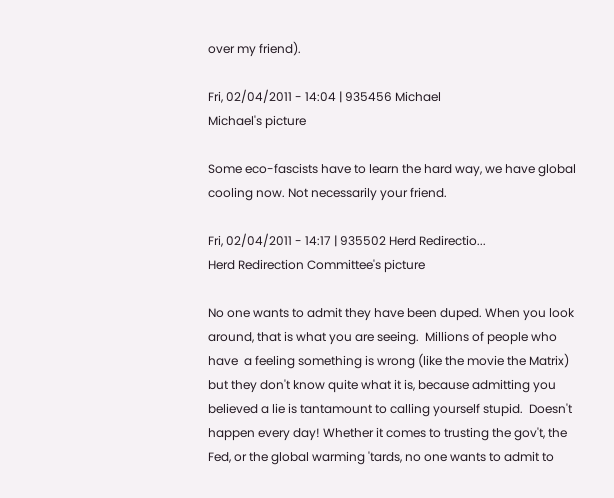over my friend).

Fri, 02/04/2011 - 14:04 | 935456 Michael
Michael's picture

Some eco-fascists have to learn the hard way, we have global cooling now. Not necessarily your friend.

Fri, 02/04/2011 - 14:17 | 935502 Herd Redirectio...
Herd Redirection Committee's picture

No one wants to admit they have been duped. When you look around, that is what you are seeing.  Millions of people who have  a feeling something is wrong (like the movie the Matrix) but they don't know quite what it is, because admitting you believed a lie is tantamount to calling yourself stupid.  Doesn't happen every day! Whether it comes to trusting the gov't, the Fed, or the global warming 'tards, no one wants to admit to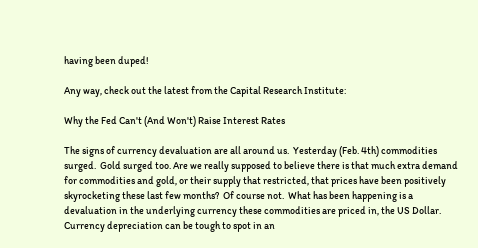having been duped!

Any way, check out the latest from the Capital Research Institute:

Why the Fed Can't (And Won't) Raise Interest Rates

The signs of currency devaluation are all around us.  Yesterday (Feb. 4th) commodities surged.  Gold surged too. Are we really supposed to believe there is that much extra demand for commodities and gold, or their supply that restricted, that prices have been positively skyrocketing these last few months?  Of course not.  What has been happening is a devaluation in the underlying currency these commodities are priced in, the US Dollar.  Currency depreciation can be tough to spot in an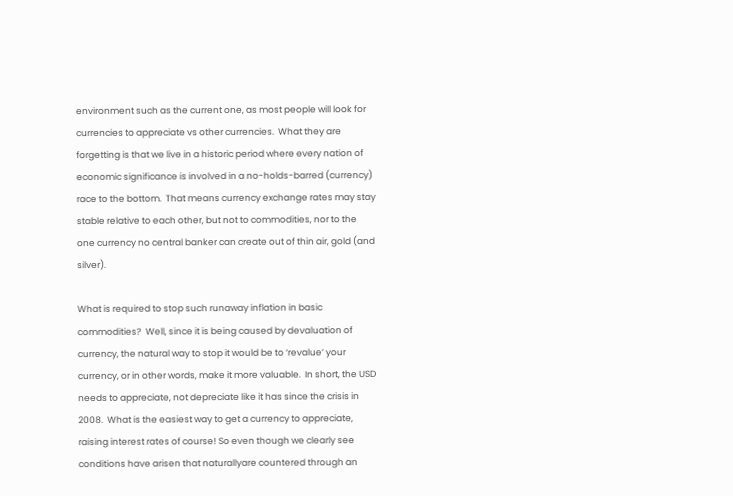environment such as the current one, as most people will look for currencies to appreciate vs other currencies.  What they are forgetting is that we live in a historic period where every nation of economic significance is involved in a no-holds-barred (currency) race to the bottom.  That means currency exchange rates may stay stable relative to each other, but not to commodities, nor to the one currency no central banker can create out of thin air, gold (and silver).

What is required to stop such runaway inflation in basic commodities?  Well, since it is being caused by devaluation of currency, the natural way to stop it would be to ‘revalue’ your currency, or in other words, make it more valuable.  In short, the USD needs to appreciate, not depreciate like it has since the crisis in 2008.  What is the easiest way to get a currency to appreciate, raising interest rates of course! So even though we clearly see conditions have arisen that naturallyare countered through an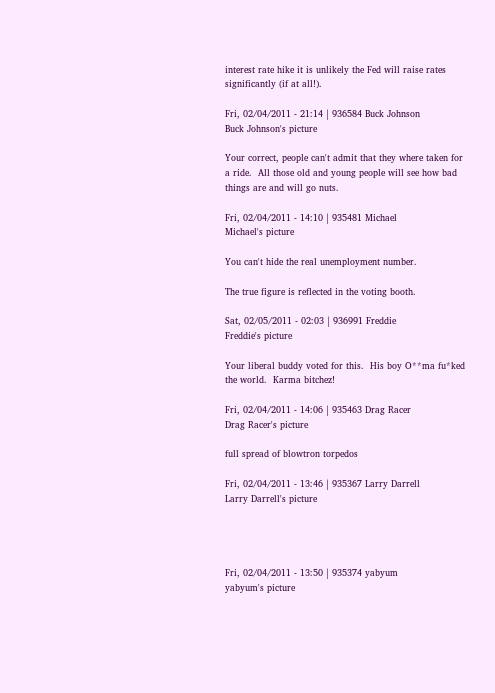interest rate hike it is unlikely the Fed will raise rates significantly (if at all!).

Fri, 02/04/2011 - 21:14 | 936584 Buck Johnson
Buck Johnson's picture

Your correct, people can't admit that they where taken for a ride.  All those old and young people will see how bad things are and will go nuts.

Fri, 02/04/2011 - 14:10 | 935481 Michael
Michael's picture

You can't hide the real unemployment number.

The true figure is reflected in the voting booth.

Sat, 02/05/2011 - 02:03 | 936991 Freddie
Freddie's picture

Your liberal buddy voted for this.  His boy O**ma fu*ked the world.  Karma bitchez!

Fri, 02/04/2011 - 14:06 | 935463 Drag Racer
Drag Racer's picture

full spread of blowtron torpedos

Fri, 02/04/2011 - 13:46 | 935367 Larry Darrell
Larry Darrell's picture




Fri, 02/04/2011 - 13:50 | 935374 yabyum
yabyum's picture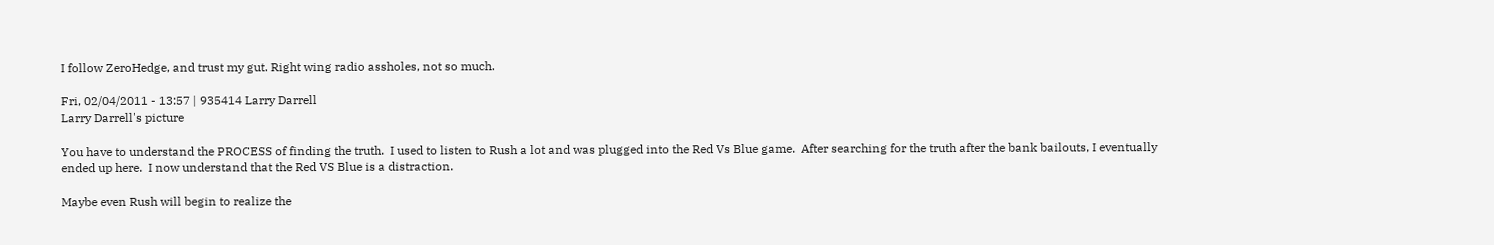I follow ZeroHedge, and trust my gut. Right wing radio assholes, not so much.

Fri, 02/04/2011 - 13:57 | 935414 Larry Darrell
Larry Darrell's picture

You have to understand the PROCESS of finding the truth.  I used to listen to Rush a lot and was plugged into the Red Vs Blue game.  After searching for the truth after the bank bailouts, I eventually ended up here.  I now understand that the Red VS Blue is a distraction.

Maybe even Rush will begin to realize the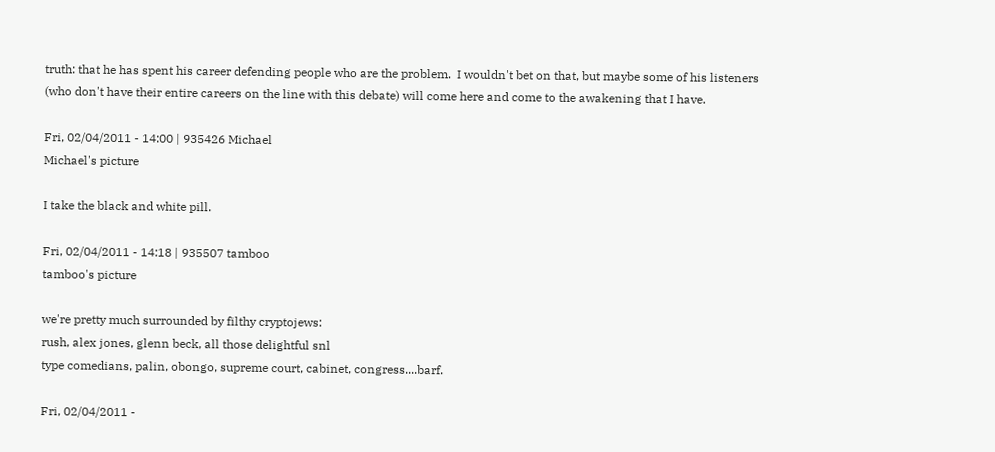truth: that he has spent his career defending people who are the problem.  I wouldn't bet on that, but maybe some of his listeners (who don't have their entire careers on the line with this debate) will come here and come to the awakening that I have.

Fri, 02/04/2011 - 14:00 | 935426 Michael
Michael's picture

I take the black and white pill.

Fri, 02/04/2011 - 14:18 | 935507 tamboo
tamboo's picture

we're pretty much surrounded by filthy cryptojews:
rush, alex jones, glenn beck, all those delightful snl
type comedians, palin, obongo, supreme court, cabinet, congress....barf.

Fri, 02/04/2011 -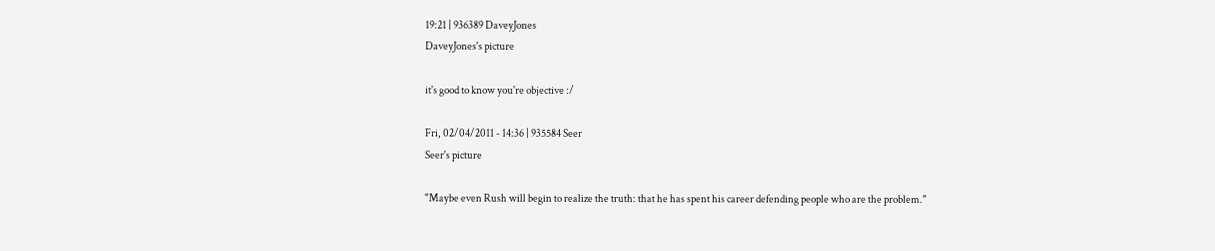19:21 | 936389 DaveyJones
DaveyJones's picture

it's good to know you're objective :/

Fri, 02/04/2011 - 14:36 | 935584 Seer
Seer's picture

"Maybe even Rush will begin to realize the truth: that he has spent his career defending people who are the problem."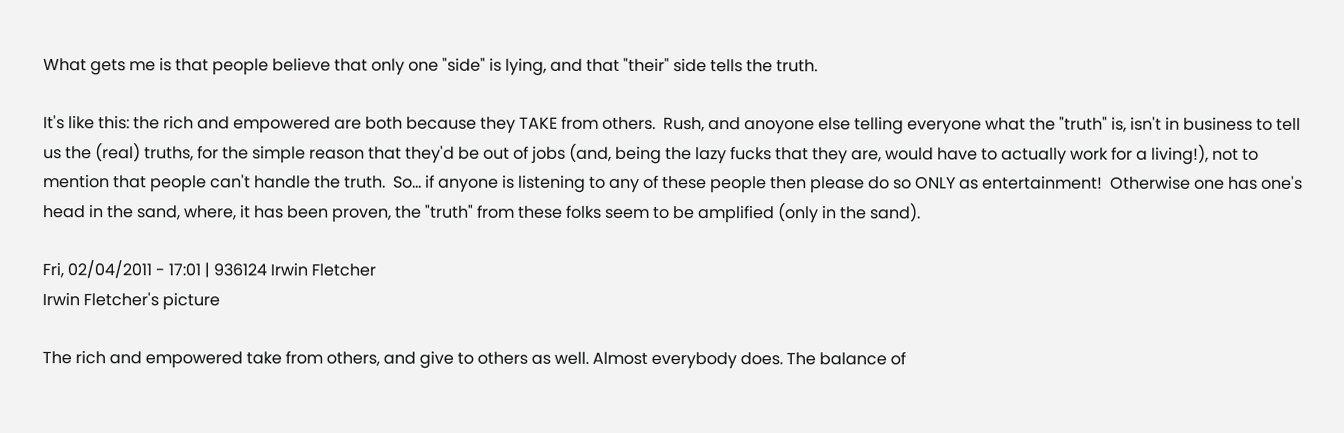What gets me is that people believe that only one "side" is lying, and that "their" side tells the truth.

It's like this: the rich and empowered are both because they TAKE from others.  Rush, and anoyone else telling everyone what the "truth" is, isn't in business to tell us the (real) truths, for the simple reason that they'd be out of jobs (and, being the lazy fucks that they are, would have to actually work for a living!), not to mention that people can't handle the truth.  So... if anyone is listening to any of these people then please do so ONLY as entertainment!  Otherwise one has one's head in the sand, where, it has been proven, the "truth" from these folks seem to be amplified (only in the sand).

Fri, 02/04/2011 - 17:01 | 936124 Irwin Fletcher
Irwin Fletcher's picture

The rich and empowered take from others, and give to others as well. Almost everybody does. The balance of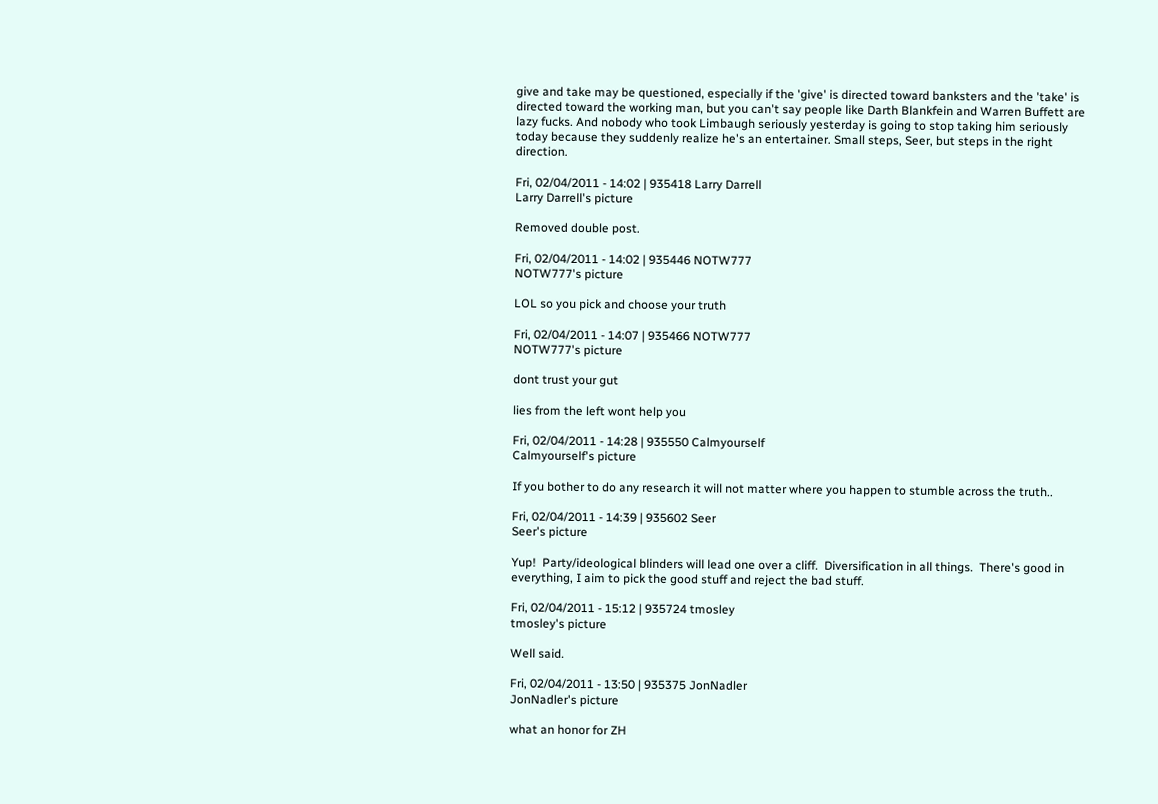give and take may be questioned, especially if the 'give' is directed toward banksters and the 'take' is directed toward the working man, but you can't say people like Darth Blankfein and Warren Buffett are lazy fucks. And nobody who took Limbaugh seriously yesterday is going to stop taking him seriously today because they suddenly realize he's an entertainer. Small steps, Seer, but steps in the right direction.

Fri, 02/04/2011 - 14:02 | 935418 Larry Darrell
Larry Darrell's picture

Removed double post.

Fri, 02/04/2011 - 14:02 | 935446 NOTW777
NOTW777's picture

LOL so you pick and choose your truth

Fri, 02/04/2011 - 14:07 | 935466 NOTW777
NOTW777's picture

dont trust your gut

lies from the left wont help you

Fri, 02/04/2011 - 14:28 | 935550 Calmyourself
Calmyourself's picture

If you bother to do any research it will not matter where you happen to stumble across the truth..

Fri, 02/04/2011 - 14:39 | 935602 Seer
Seer's picture

Yup!  Party/ideological blinders will lead one over a cliff.  Diversification in all things.  There's good in everything, I aim to pick the good stuff and reject the bad stuff.

Fri, 02/04/2011 - 15:12 | 935724 tmosley
tmosley's picture

Well said.

Fri, 02/04/2011 - 13:50 | 935375 JonNadler
JonNadler's picture

what an honor for ZH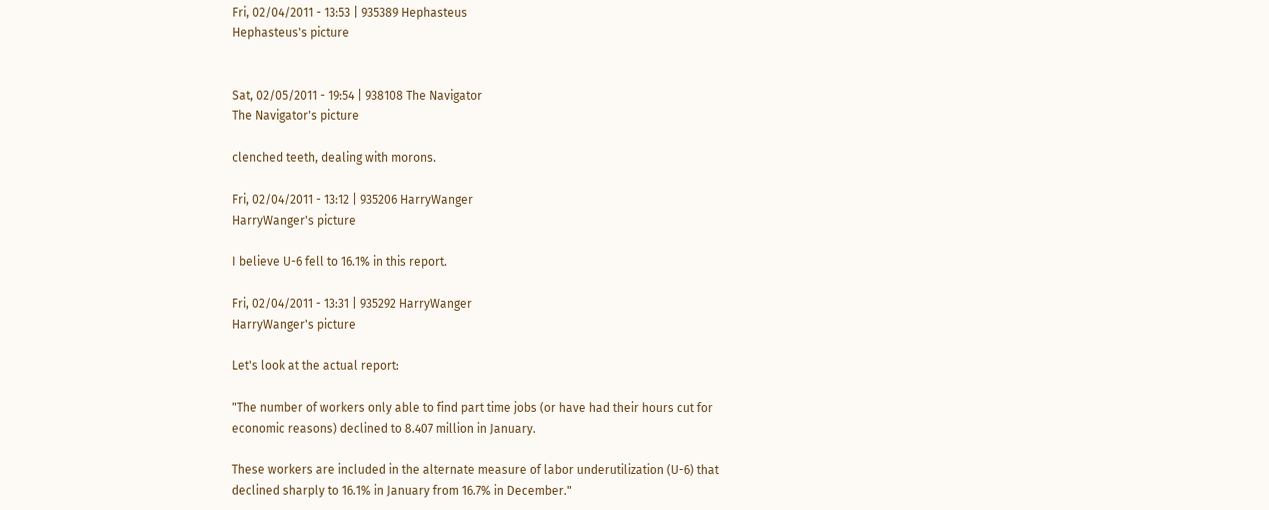Fri, 02/04/2011 - 13:53 | 935389 Hephasteus
Hephasteus's picture


Sat, 02/05/2011 - 19:54 | 938108 The Navigator
The Navigator's picture

clenched teeth, dealing with morons.

Fri, 02/04/2011 - 13:12 | 935206 HarryWanger
HarryWanger's picture

I believe U-6 fell to 16.1% in this report.

Fri, 02/04/2011 - 13:31 | 935292 HarryWanger
HarryWanger's picture

Let's look at the actual report:

"The number of workers only able to find part time jobs (or have had their hours cut for economic reasons) declined to 8.407 million in January.

These workers are included in the alternate measure of labor underutilization (U-6) that declined sharply to 16.1% in January from 16.7% in December."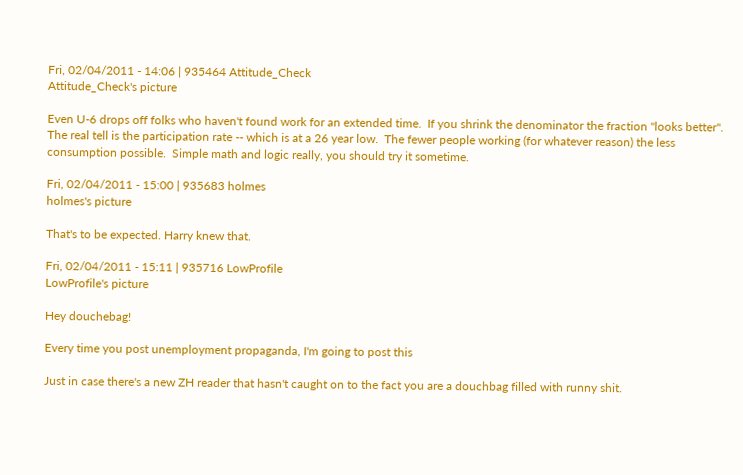Fri, 02/04/2011 - 14:06 | 935464 Attitude_Check
Attitude_Check's picture

Even U-6 drops off folks who haven't found work for an extended time.  If you shrink the denominator the fraction "looks better".  The real tell is the participation rate -- which is at a 26 year low.  The fewer people working (for whatever reason) the less consumption possible.  Simple math and logic really, you should try it sometime.

Fri, 02/04/2011 - 15:00 | 935683 holmes
holmes's picture

That's to be expected. Harry knew that.

Fri, 02/04/2011 - 15:11 | 935716 LowProfile
LowProfile's picture

Hey douchebag!

Every time you post unemployment propaganda, I'm going to post this

Just in case there's a new ZH reader that hasn't caught on to the fact you are a douchbag filled with runny shit.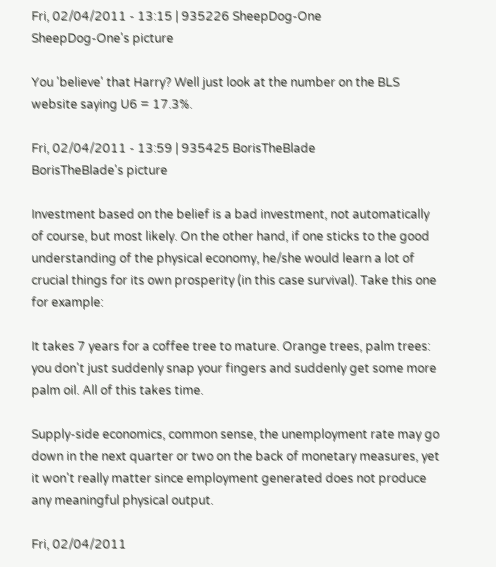Fri, 02/04/2011 - 13:15 | 935226 SheepDog-One
SheepDog-One's picture

You 'believe' that Harry? Well just look at the number on the BLS website saying U6 = 17.3%.

Fri, 02/04/2011 - 13:59 | 935425 BorisTheBlade
BorisTheBlade's picture

Investment based on the belief is a bad investment, not automatically of course, but most likely. On the other hand, if one sticks to the good understanding of the physical economy, he/she would learn a lot of crucial things for its own prosperity (in this case survival). Take this one for example:

It takes 7 years for a coffee tree to mature. Orange trees, palm trees: you don't just suddenly snap your fingers and suddenly get some more palm oil. All of this takes time.

Supply-side economics, common sense, the unemployment rate may go down in the next quarter or two on the back of monetary measures, yet it won't really matter since employment generated does not produce any meaningful physical output.

Fri, 02/04/2011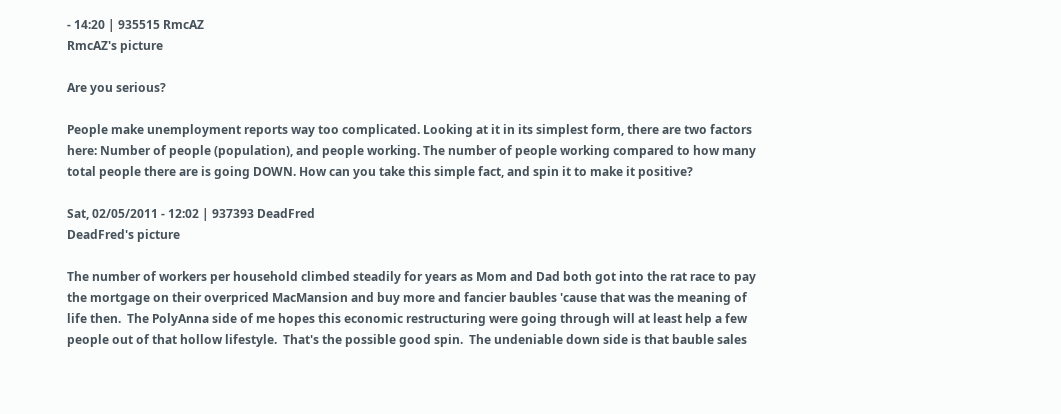- 14:20 | 935515 RmcAZ
RmcAZ's picture

Are you serious?

People make unemployment reports way too complicated. Looking at it in its simplest form, there are two factors here: Number of people (population), and people working. The number of people working compared to how many total people there are is going DOWN. How can you take this simple fact, and spin it to make it positive?

Sat, 02/05/2011 - 12:02 | 937393 DeadFred
DeadFred's picture

The number of workers per household climbed steadily for years as Mom and Dad both got into the rat race to pay the mortgage on their overpriced MacMansion and buy more and fancier baubles 'cause that was the meaning of life then.  The PolyAnna side of me hopes this economic restructuring were going through will at least help a few people out of that hollow lifestyle.  That's the possible good spin.  The undeniable down side is that bauble sales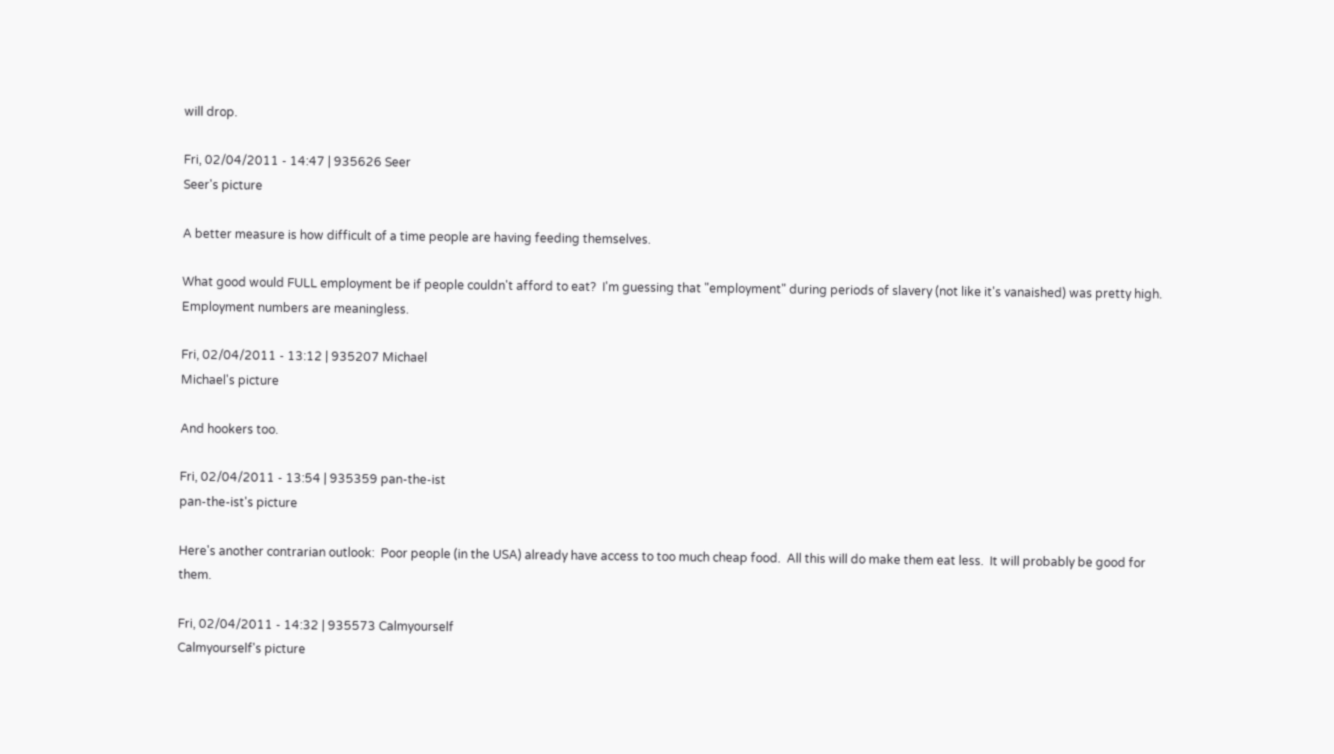will drop.

Fri, 02/04/2011 - 14:47 | 935626 Seer
Seer's picture

A better measure is how difficult of a time people are having feeding themselves.

What good would FULL employment be if people couldn't afford to eat?  I'm guessing that "employment" during periods of slavery (not like it's vanaished) was pretty high.  Employment numbers are meaningless.

Fri, 02/04/2011 - 13:12 | 935207 Michael
Michael's picture

And hookers too.

Fri, 02/04/2011 - 13:54 | 935359 pan-the-ist
pan-the-ist's picture

Here's another contrarian outlook:  Poor people (in the USA) already have access to too much cheap food.  All this will do make them eat less.  It will probably be good for them.

Fri, 02/04/2011 - 14:32 | 935573 Calmyourself
Calmyourself's picture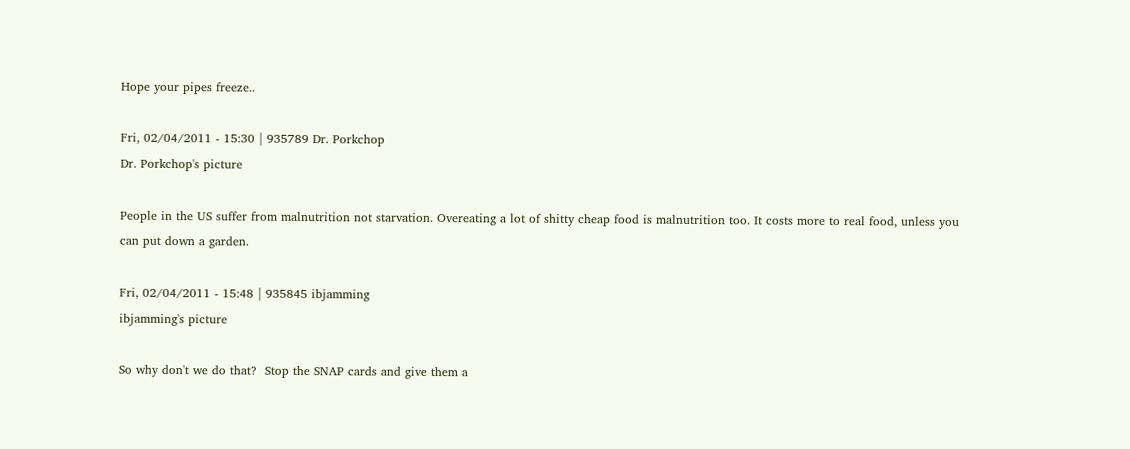Hope your pipes freeze..

Fri, 02/04/2011 - 15:30 | 935789 Dr. Porkchop
Dr. Porkchop's picture

People in the US suffer from malnutrition not starvation. Overeating a lot of shitty cheap food is malnutrition too. It costs more to real food, unless you can put down a garden.

Fri, 02/04/2011 - 15:48 | 935845 ibjamming
ibjamming's picture

So why don't we do that?  Stop the SNAP cards and give them a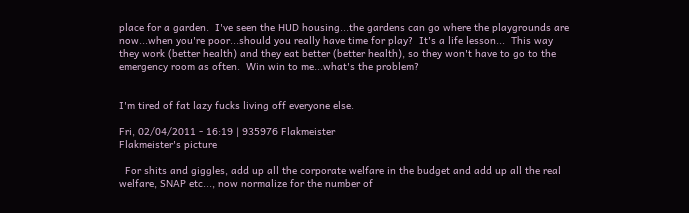place for a garden.  I've seen the HUD housing...the gardens can go where the playgrounds are now...when you're poor...should you really have time for play?  It's a life lesson...  This way they work (better health) and they eat better (better health), so they won't have to go to the emergency room as often.  Win win to me...what's the problem?


I'm tired of fat lazy fucks living off everyone else.

Fri, 02/04/2011 - 16:19 | 935976 Flakmeister
Flakmeister's picture

  For shits and giggles, add up all the corporate welfare in the budget and add up all the real welfare, SNAP etc..., now normalize for the number of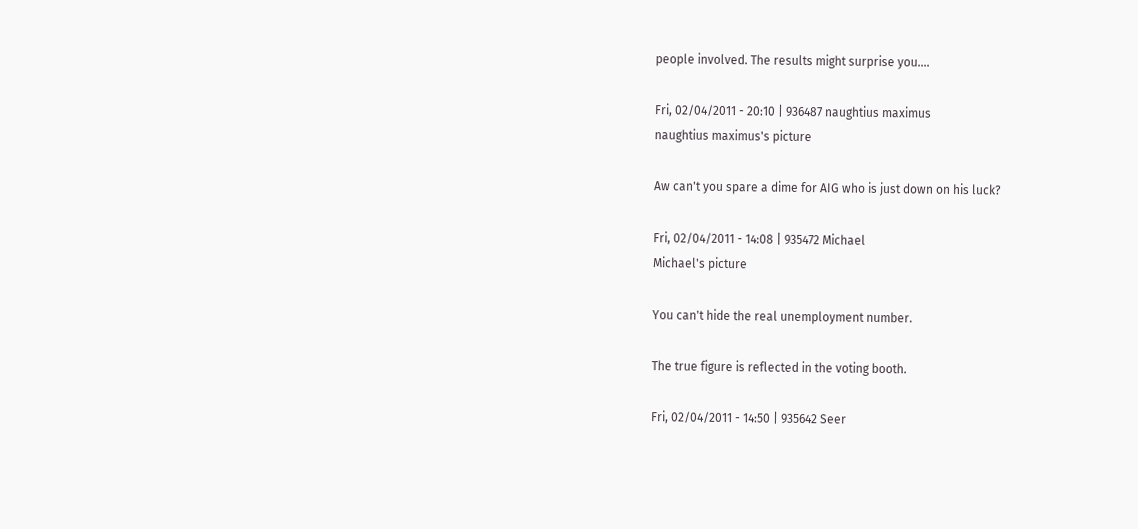people involved. The results might surprise you....

Fri, 02/04/2011 - 20:10 | 936487 naughtius maximus
naughtius maximus's picture

Aw can't you spare a dime for AIG who is just down on his luck?

Fri, 02/04/2011 - 14:08 | 935472 Michael
Michael's picture

You can't hide the real unemployment number.

The true figure is reflected in the voting booth.

Fri, 02/04/2011 - 14:50 | 935642 Seer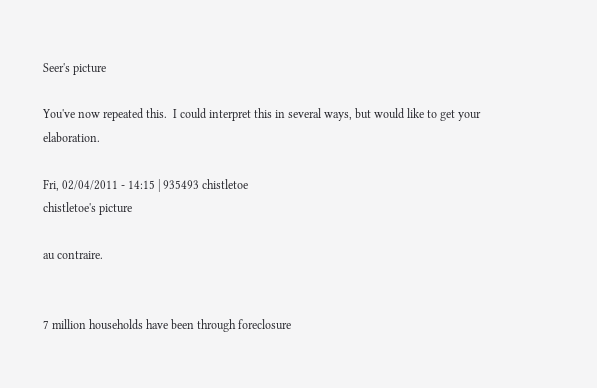Seer's picture

You've now repeated this.  I could interpret this in several ways, but would like to get your elaboration.

Fri, 02/04/2011 - 14:15 | 935493 chistletoe
chistletoe's picture

au contraire.


7 million households have been through foreclosure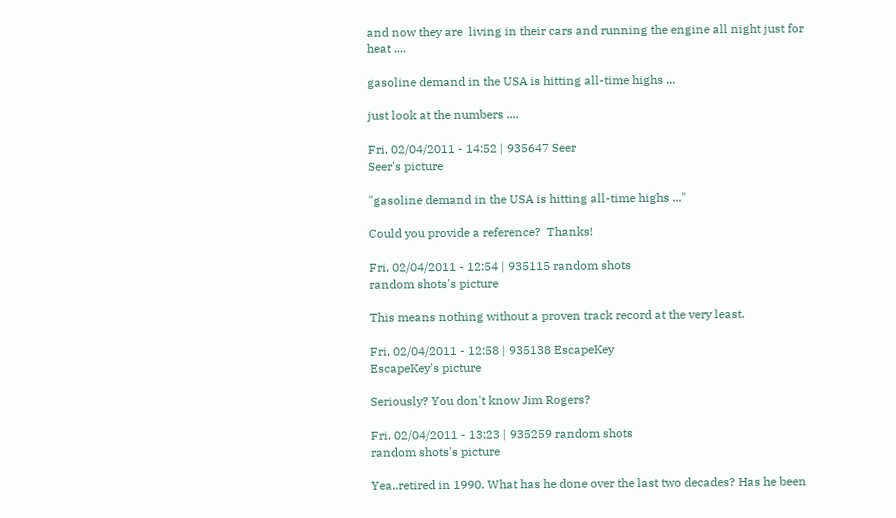and now they are  living in their cars and running the engine all night just for heat ....

gasoline demand in the USA is hitting all-time highs ...

just look at the numbers ....

Fri, 02/04/2011 - 14:52 | 935647 Seer
Seer's picture

"gasoline demand in the USA is hitting all-time highs ..."

Could you provide a reference?  Thanks!

Fri, 02/04/2011 - 12:54 | 935115 random shots
random shots's picture

This means nothing without a proven track record at the very least.

Fri, 02/04/2011 - 12:58 | 935138 EscapeKey
EscapeKey's picture

Seriously? You don't know Jim Rogers?

Fri, 02/04/2011 - 13:23 | 935259 random shots
random shots's picture

Yea..retired in 1990. What has he done over the last two decades? Has he been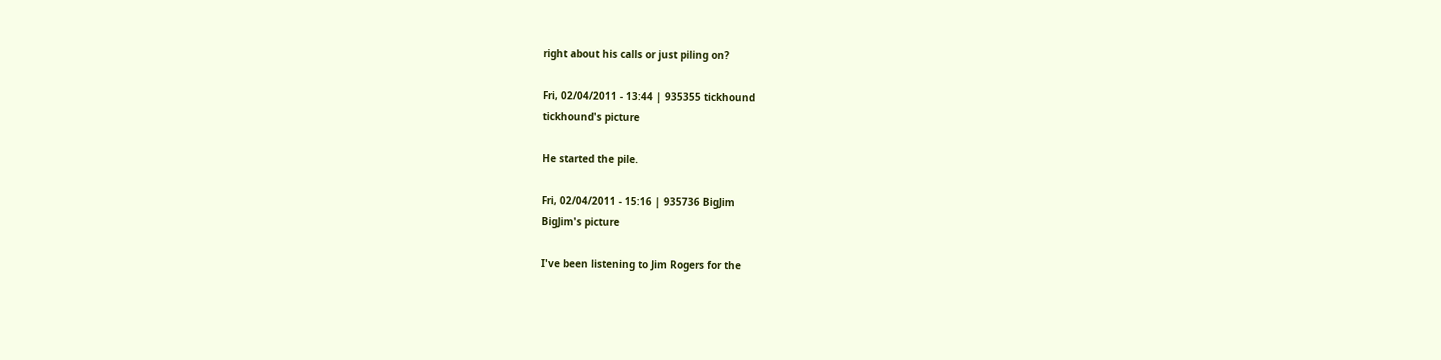right about his calls or just piling on?

Fri, 02/04/2011 - 13:44 | 935355 tickhound
tickhound's picture

He started the pile.

Fri, 02/04/2011 - 15:16 | 935736 BigJim
BigJim's picture

I've been listening to Jim Rogers for the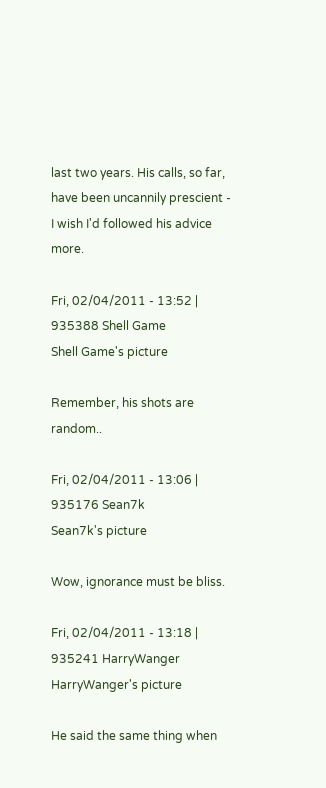last two years. His calls, so far, have been uncannily prescient - I wish I'd followed his advice more.

Fri, 02/04/2011 - 13:52 | 935388 Shell Game
Shell Game's picture

Remember, his shots are random..

Fri, 02/04/2011 - 13:06 | 935176 Sean7k
Sean7k's picture

Wow, ignorance must be bliss.

Fri, 02/04/2011 - 13:18 | 935241 HarryWanger
HarryWanger's picture

He said the same thing when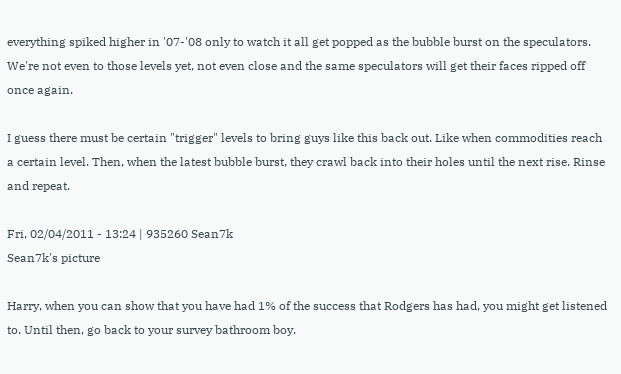everything spiked higher in '07-'08 only to watch it all get popped as the bubble burst on the speculators. We're not even to those levels yet, not even close and the same speculators will get their faces ripped off once again.

I guess there must be certain "trigger" levels to bring guys like this back out. Like when commodities reach a certain level. Then, when the latest bubble burst, they crawl back into their holes until the next rise. Rinse and repeat.

Fri, 02/04/2011 - 13:24 | 935260 Sean7k
Sean7k's picture

Harry, when you can show that you have had 1% of the success that Rodgers has had, you might get listened to. Until then, go back to your survey bathroom boy.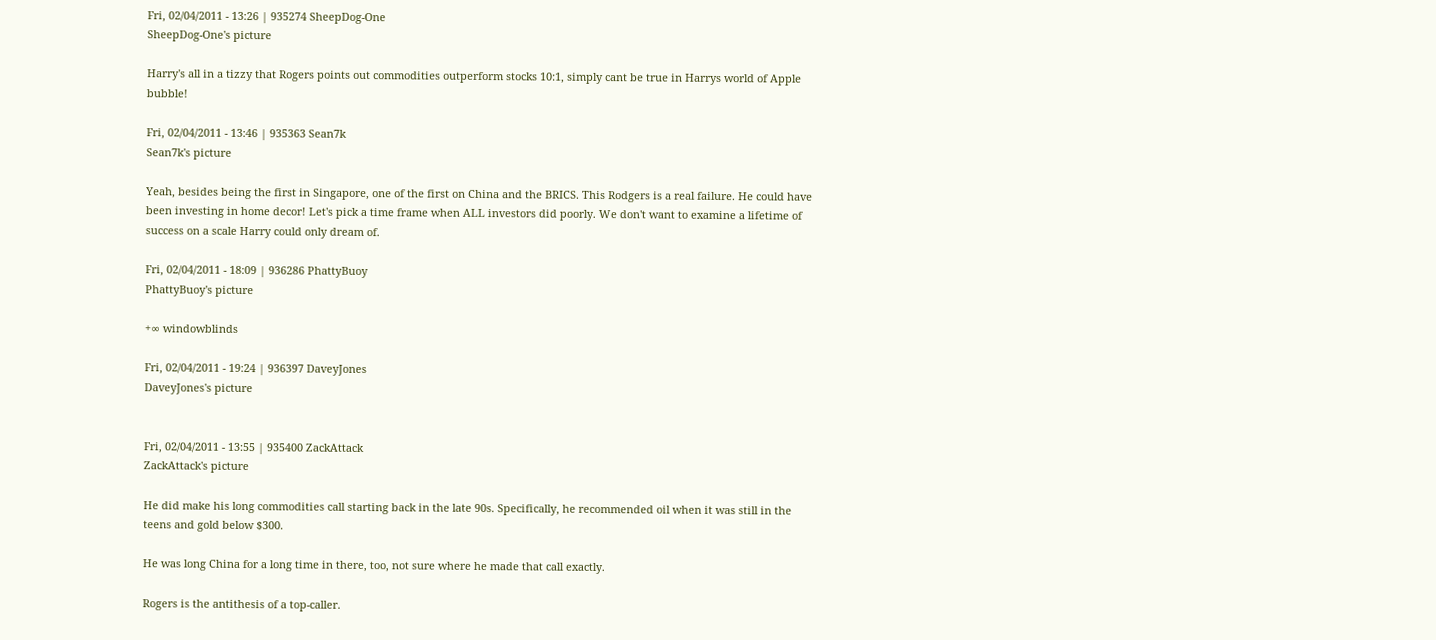Fri, 02/04/2011 - 13:26 | 935274 SheepDog-One
SheepDog-One's picture

Harry's all in a tizzy that Rogers points out commodities outperform stocks 10:1, simply cant be true in Harrys world of Apple bubble!

Fri, 02/04/2011 - 13:46 | 935363 Sean7k
Sean7k's picture

Yeah, besides being the first in Singapore, one of the first on China and the BRICS. This Rodgers is a real failure. He could have been investing in home decor! Let's pick a time frame when ALL investors did poorly. We don't want to examine a lifetime of success on a scale Harry could only dream of.

Fri, 02/04/2011 - 18:09 | 936286 PhattyBuoy
PhattyBuoy's picture

+∞ windowblinds

Fri, 02/04/2011 - 19:24 | 936397 DaveyJones
DaveyJones's picture


Fri, 02/04/2011 - 13:55 | 935400 ZackAttack
ZackAttack's picture

He did make his long commodities call starting back in the late 90s. Specifically, he recommended oil when it was still in the teens and gold below $300.

He was long China for a long time in there, too, not sure where he made that call exactly.

Rogers is the antithesis of a top-caller.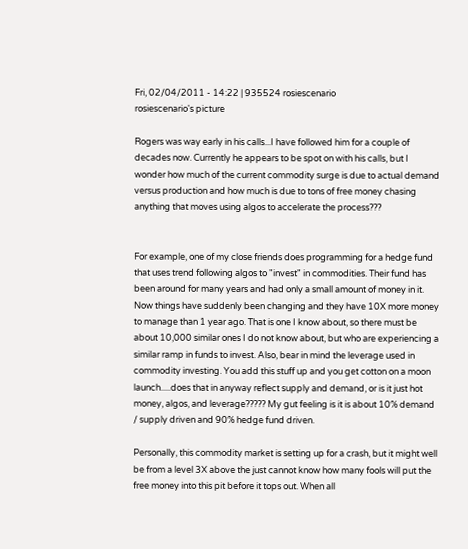Fri, 02/04/2011 - 14:22 | 935524 rosiescenario
rosiescenario's picture

Rogers was way early in his calls...I have followed him for a couple of decades now. Currently he appears to be spot on with his calls, but I wonder how much of the current commodity surge is due to actual demand versus production and how much is due to tons of free money chasing anything that moves using algos to accelerate the process???


For example, one of my close friends does programming for a hedge fund that uses trend following algos to "invest" in commodities. Their fund has been around for many years and had only a small amount of money in it. Now things have suddenly been changing and they have 10X more money to manage than 1 year ago. That is one I know about, so there must be about 10,000 similar ones I do not know about, but who are experiencing a similar ramp in funds to invest. Also, bear in mind the leverage used in commodity investing. You add this stuff up and you get cotton on a moon launch.....does that in anyway reflect supply and demand, or is it just hot money, algos, and leverage????? My gut feeling is it is about 10% demand / supply driven and 90% hedge fund driven.

Personally, this commodity market is setting up for a crash, but it might well be from a level 3X above the just cannot know how many fools will put the free money into this pit before it tops out. When all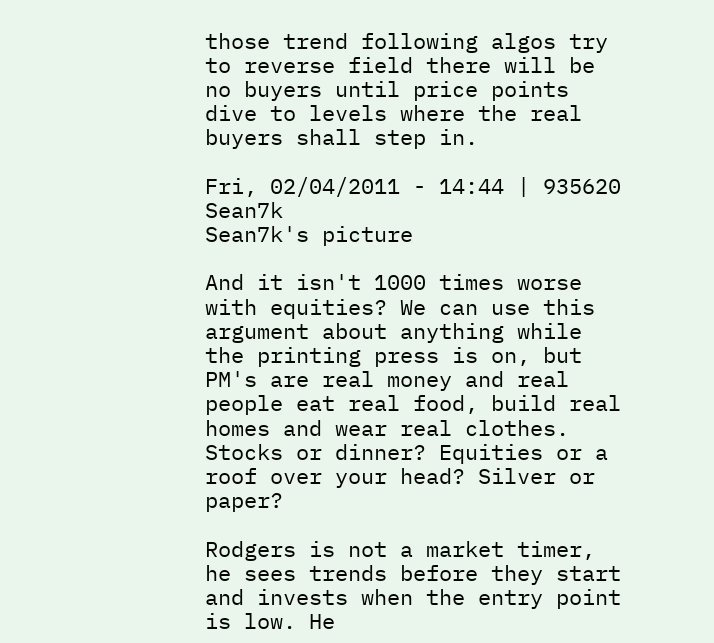those trend following algos try to reverse field there will be no buyers until price points dive to levels where the real buyers shall step in.

Fri, 02/04/2011 - 14:44 | 935620 Sean7k
Sean7k's picture

And it isn't 1000 times worse with equities? We can use this argument about anything while the printing press is on, but PM's are real money and real people eat real food, build real homes and wear real clothes. Stocks or dinner? Equities or a roof over your head? Silver or paper?

Rodgers is not a market timer, he sees trends before they start and invests when the entry point is low. He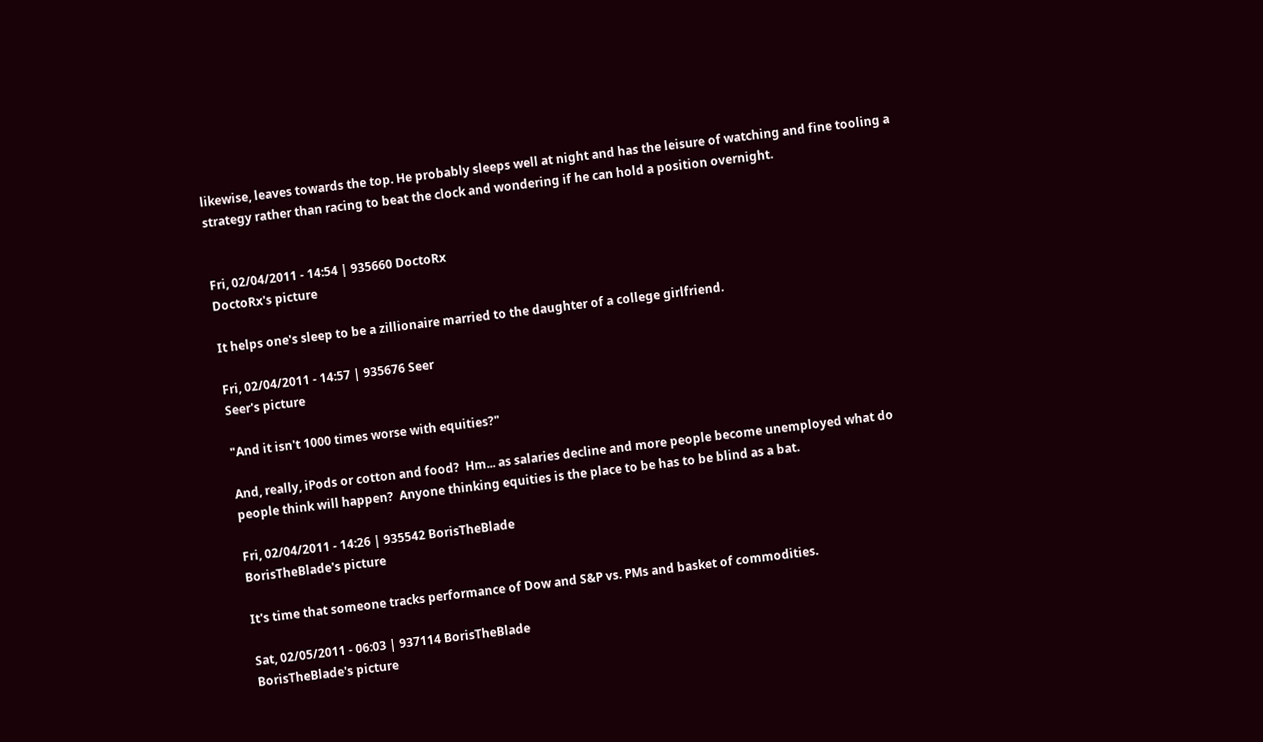likewise, leaves towards the top. He probably sleeps well at night and has the leisure of watching and fine tooling a strategy rather than racing to beat the clock and wondering if he can hold a position overnight.


Fri, 02/04/2011 - 14:54 | 935660 DoctoRx
DoctoRx's picture

It helps one's sleep to be a zillionaire married to the daughter of a college girlfriend.

Fri, 02/04/2011 - 14:57 | 935676 Seer
Seer's picture

"And it isn't 1000 times worse with equities?"

And, really, iPods or cotton and food?  Hm... as salaries decline and more people become unemployed what do people think will happen?  Anyone thinking equities is the place to be has to be blind as a bat.

Fri, 02/04/2011 - 14:26 | 935542 BorisTheBlade
BorisTheBlade's picture

It's time that someone tracks performance of Dow and S&P vs. PMs and basket of commodities.

Sat, 02/05/2011 - 06:03 | 937114 BorisTheBlade
BorisTheBlade's picture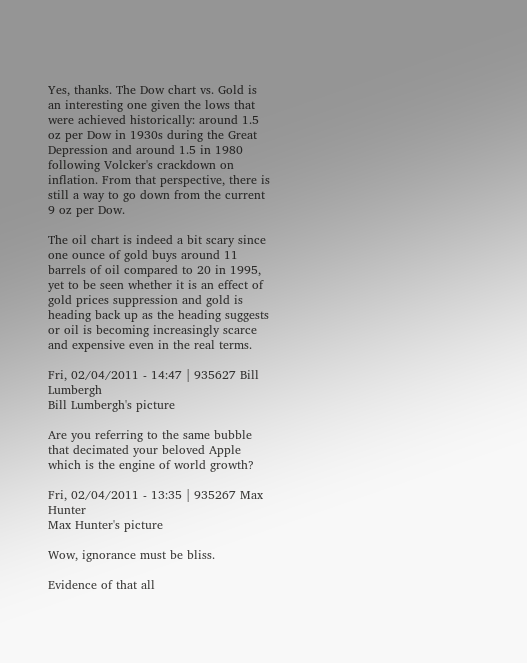Yes, thanks. The Dow chart vs. Gold is an interesting one given the lows that were achieved historically: around 1.5 oz per Dow in 1930s during the Great Depression and around 1.5 in 1980 following Volcker's crackdown on inflation. From that perspective, there is still a way to go down from the current 9 oz per Dow.

The oil chart is indeed a bit scary since one ounce of gold buys around 11 barrels of oil compared to 20 in 1995, yet to be seen whether it is an effect of gold prices suppression and gold is heading back up as the heading suggests or oil is becoming increasingly scarce and expensive even in the real terms.

Fri, 02/04/2011 - 14:47 | 935627 Bill Lumbergh
Bill Lumbergh's picture

Are you referring to the same bubble that decimated your beloved Apple which is the engine of world growth?

Fri, 02/04/2011 - 13:35 | 935267 Max Hunter
Max Hunter's picture

Wow, ignorance must be bliss.

Evidence of that all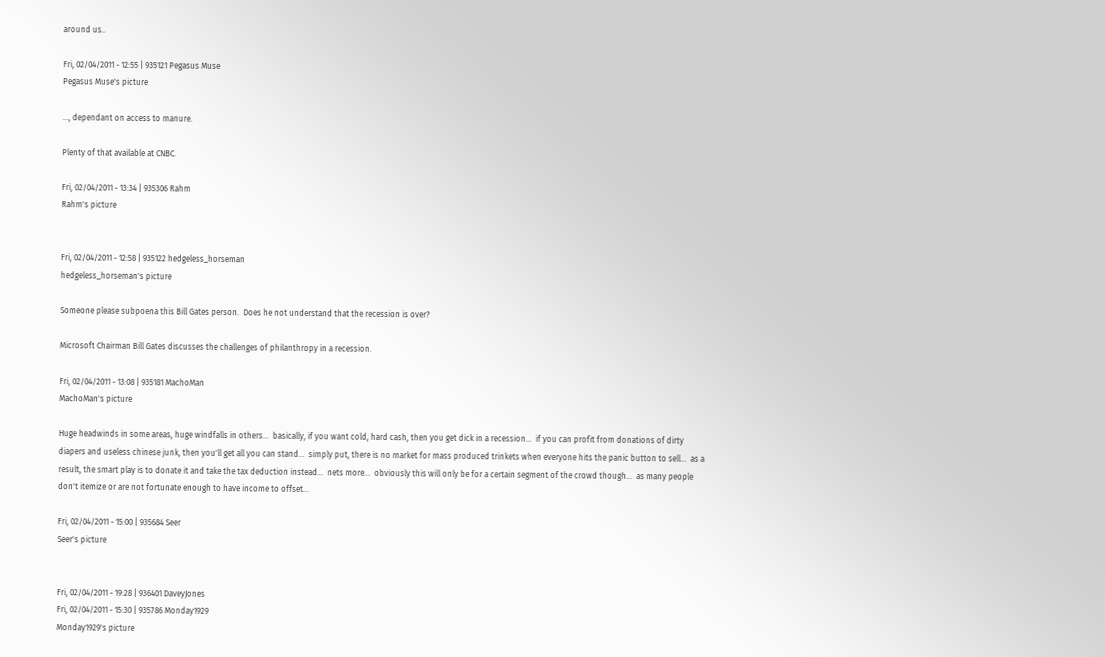around us..

Fri, 02/04/2011 - 12:55 | 935121 Pegasus Muse
Pegasus Muse's picture

..., dependant on access to manure.

Plenty of that available at CNBC.

Fri, 02/04/2011 - 13:34 | 935306 Rahm
Rahm's picture


Fri, 02/04/2011 - 12:58 | 935122 hedgeless_horseman
hedgeless_horseman's picture

Someone please subpoena this Bill Gates person.  Does he not understand that the recession is over?

Microsoft Chairman Bill Gates discusses the challenges of philanthropy in a recession.

Fri, 02/04/2011 - 13:08 | 935181 MachoMan
MachoMan's picture

Huge headwinds in some areas, huge windfalls in others...  basically, if you want cold, hard cash, then you get dick in a recession...  if you can profit from donations of dirty diapers and useless chinese junk, then you'll get all you can stand...  simply put, there is no market for mass produced trinkets when everyone hits the panic button to sell...  as a result, the smart play is to donate it and take the tax deduction instead...  nets more...  obviously this will only be for a certain segment of the crowd though...  as many people don't itemize or are not fortunate enough to have income to offset...

Fri, 02/04/2011 - 15:00 | 935684 Seer
Seer's picture


Fri, 02/04/2011 - 19:28 | 936401 DaveyJones
Fri, 02/04/2011 - 15:30 | 935786 Monday1929
Monday1929's picture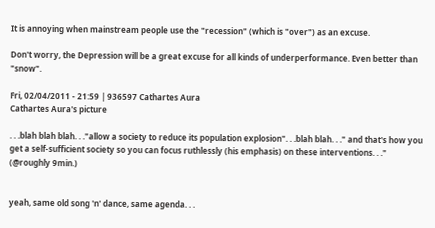It is annoying when mainstream people use the "recession" (which is "over") as an excuse.

Don't worry, the Depression will be a great excuse for all kinds of underperformance. Even better than "snow".

Fri, 02/04/2011 - 21:59 | 936597 Cathartes Aura
Cathartes Aura's picture

. . .blah blah blah. . ."allow a society to reduce its population explosion". . .blah blah. . ." and that's how you get a self-sufficient society so you can focus ruthlessly (his emphasis) on these interventions. . ." (@roughly 9min.)


yeah, same old song 'n' dance, same agenda. . .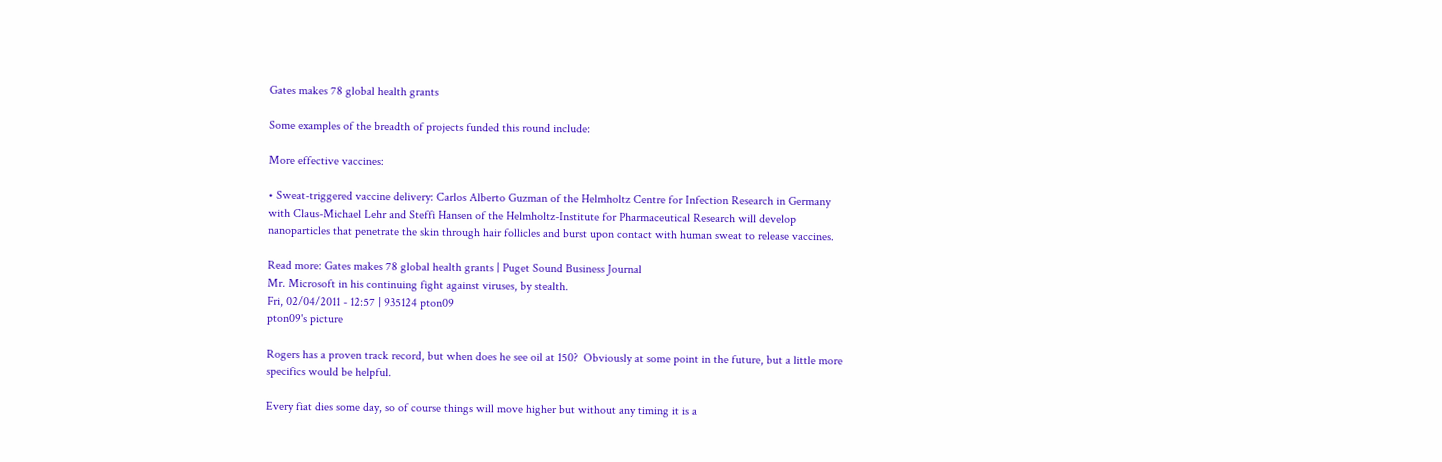Gates makes 78 global health grants

Some examples of the breadth of projects funded this round include:

More effective vaccines:

• Sweat-triggered vaccine delivery: Carlos Alberto Guzman of the Helmholtz Centre for Infection Research in Germany with Claus-Michael Lehr and Steffi Hansen of the Helmholtz-Institute for Pharmaceutical Research will develop nanoparticles that penetrate the skin through hair follicles and burst upon contact with human sweat to release vaccines.

Read more: Gates makes 78 global health grants | Puget Sound Business Journal
Mr. Microsoft in his continuing fight against viruses, by stealth.
Fri, 02/04/2011 - 12:57 | 935124 pton09
pton09's picture

Rogers has a proven track record, but when does he see oil at 150?  Obviously at some point in the future, but a little more specifics would be helpful.

Every fiat dies some day, so of course things will move higher but without any timing it is a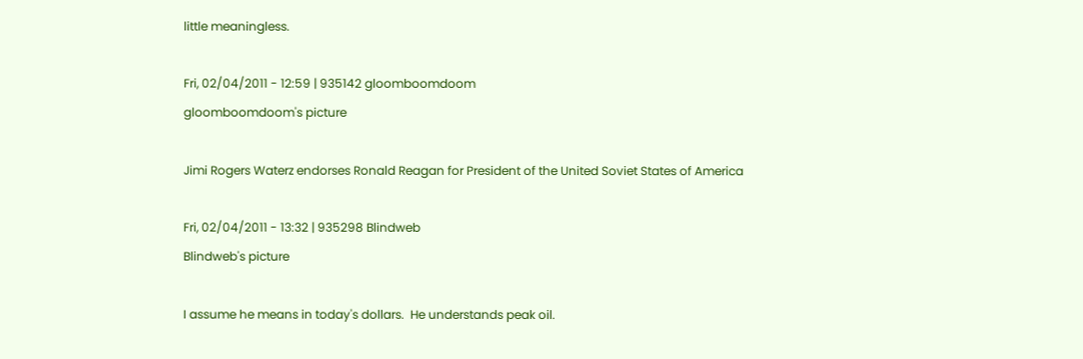little meaningless.

Fri, 02/04/2011 - 12:59 | 935142 gloomboomdoom
gloomboomdoom's picture

Jimi Rogers Waterz endorses Ronald Reagan for President of the United Soviet States of America

Fri, 02/04/2011 - 13:32 | 935298 Blindweb
Blindweb's picture

I assume he means in today's dollars.  He understands peak oil.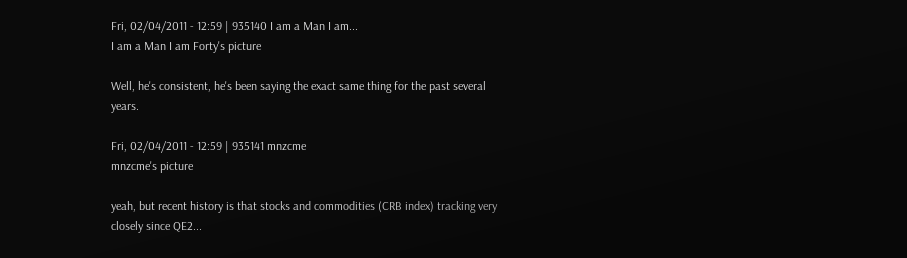Fri, 02/04/2011 - 12:59 | 935140 I am a Man I am...
I am a Man I am Forty's picture

Well, he's consistent, he's been saying the exact same thing for the past several years.

Fri, 02/04/2011 - 12:59 | 935141 mnzcme
mnzcme's picture

yeah, but recent history is that stocks and commodities (CRB index) tracking very closely since QE2...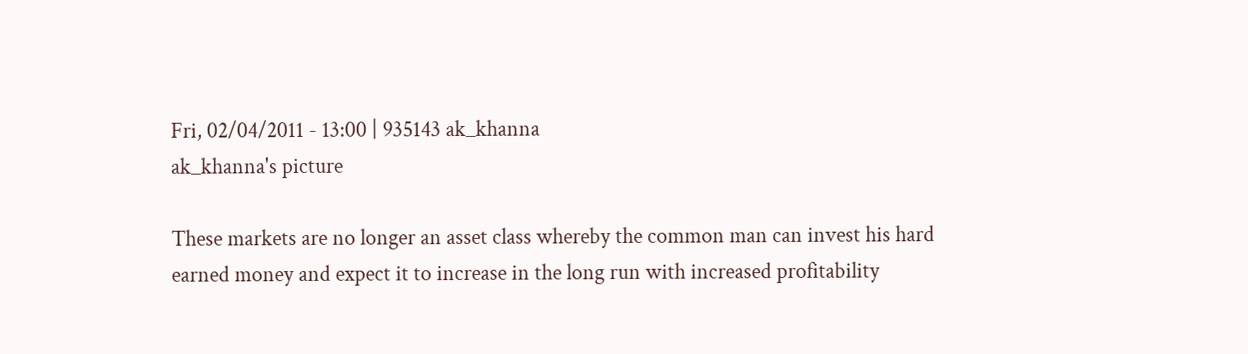Fri, 02/04/2011 - 13:00 | 935143 ak_khanna
ak_khanna's picture

These markets are no longer an asset class whereby the common man can invest his hard earned money and expect it to increase in the long run with increased profitability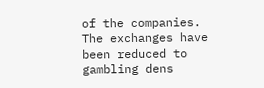of the companies. The exchanges have been reduced to gambling dens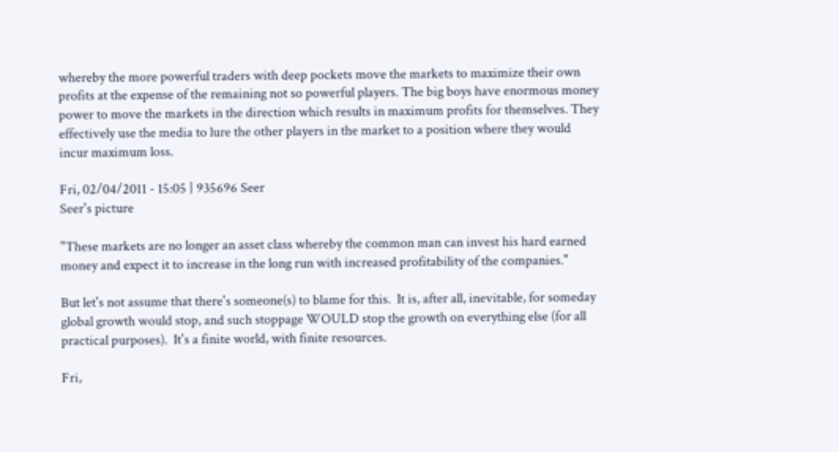whereby the more powerful traders with deep pockets move the markets to maximize their own profits at the expense of the remaining not so powerful players. The big boys have enormous money power to move the markets in the direction which results in maximum profits for themselves. They effectively use the media to lure the other players in the market to a position where they would incur maximum loss.

Fri, 02/04/2011 - 15:05 | 935696 Seer
Seer's picture

"These markets are no longer an asset class whereby the common man can invest his hard earned money and expect it to increase in the long run with increased profitability of the companies."

But let's not assume that there's someone(s) to blame for this.  It is, after all, inevitable, for someday global growth would stop, and such stoppage WOULD stop the growth on everything else (for all practical purposes).  It's a finite world, with finite resources.

Fri,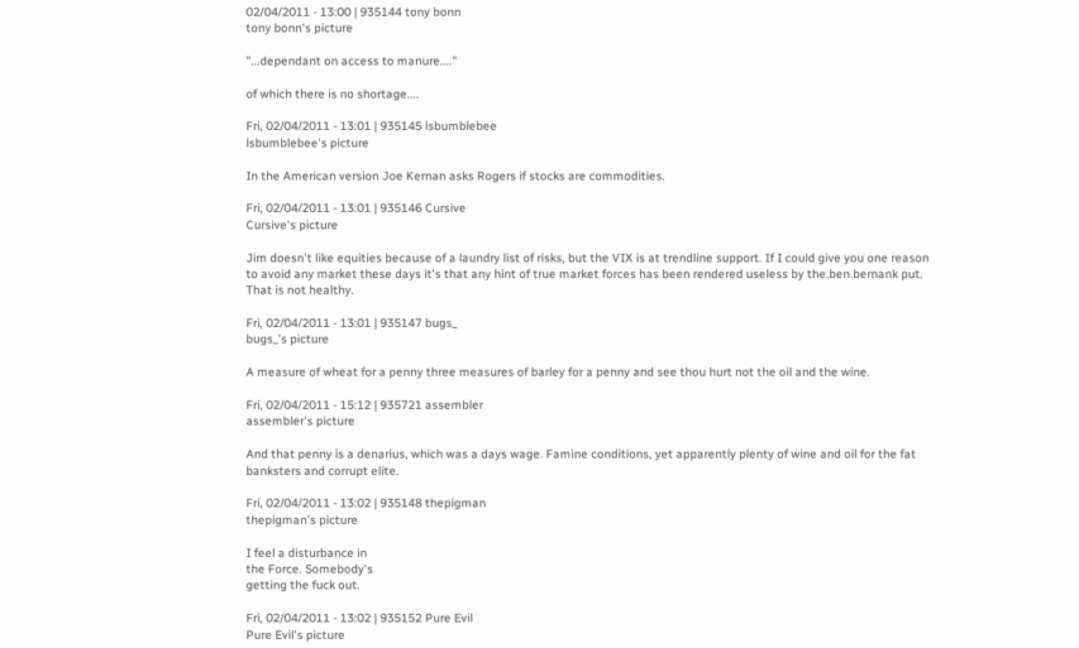02/04/2011 - 13:00 | 935144 tony bonn
tony bonn's picture

"...dependant on access to manure...."

of which there is no shortage....

Fri, 02/04/2011 - 13:01 | 935145 lsbumblebee
lsbumblebee's picture

In the American version Joe Kernan asks Rogers if stocks are commodities.

Fri, 02/04/2011 - 13:01 | 935146 Cursive
Cursive's picture

Jim doesn't like equities because of a laundry list of risks, but the VIX is at trendline support. If I could give you one reason to avoid any market these days it's that any hint of true market forces has been rendered useless by the.ben.bernank put. That is not healthy.

Fri, 02/04/2011 - 13:01 | 935147 bugs_
bugs_'s picture

A measure of wheat for a penny three measures of barley for a penny and see thou hurt not the oil and the wine.

Fri, 02/04/2011 - 15:12 | 935721 assembler
assembler's picture

And that penny is a denarius, which was a days wage. Famine conditions, yet apparently plenty of wine and oil for the fat banksters and corrupt elite.

Fri, 02/04/2011 - 13:02 | 935148 thepigman
thepigman's picture

I feel a disturbance in
the Force. Somebody's
getting the fuck out.

Fri, 02/04/2011 - 13:02 | 935152 Pure Evil
Pure Evil's picture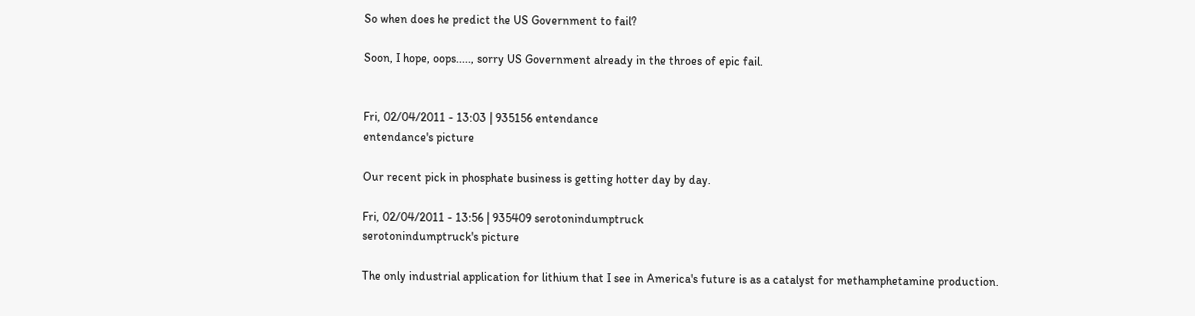So when does he predict the US Government to fail?

Soon, I hope, oops....., sorry US Government already in the throes of epic fail.


Fri, 02/04/2011 - 13:03 | 935156 entendance
entendance's picture

Our recent pick in phosphate business is getting hotter day by day.

Fri, 02/04/2011 - 13:56 | 935409 serotonindumptruck
serotonindumptruck's picture

The only industrial application for lithium that I see in America's future is as a catalyst for methamphetamine production.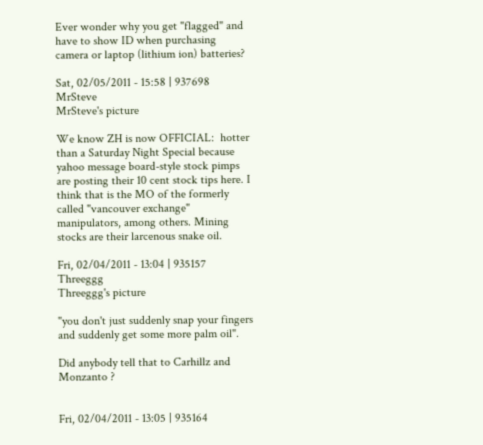Ever wonder why you get "flagged" and have to show ID when purchasing camera or laptop (lithium ion) batteries?

Sat, 02/05/2011 - 15:58 | 937698 MrSteve
MrSteve's picture

We know ZH is now OFFICIAL:  hotter than a Saturday Night Special because yahoo message board-style stock pimps are posting their 10 cent stock tips here. I think that is the MO of the formerly called "vancouver exchange" manipulators, among others. Mining stocks are their larcenous snake oil.

Fri, 02/04/2011 - 13:04 | 935157 Threeggg
Threeggg's picture

"you don't just suddenly snap your fingers and suddenly get some more palm oil".

Did anybody tell that to Carhillz and Monzanto ?


Fri, 02/04/2011 - 13:05 | 935164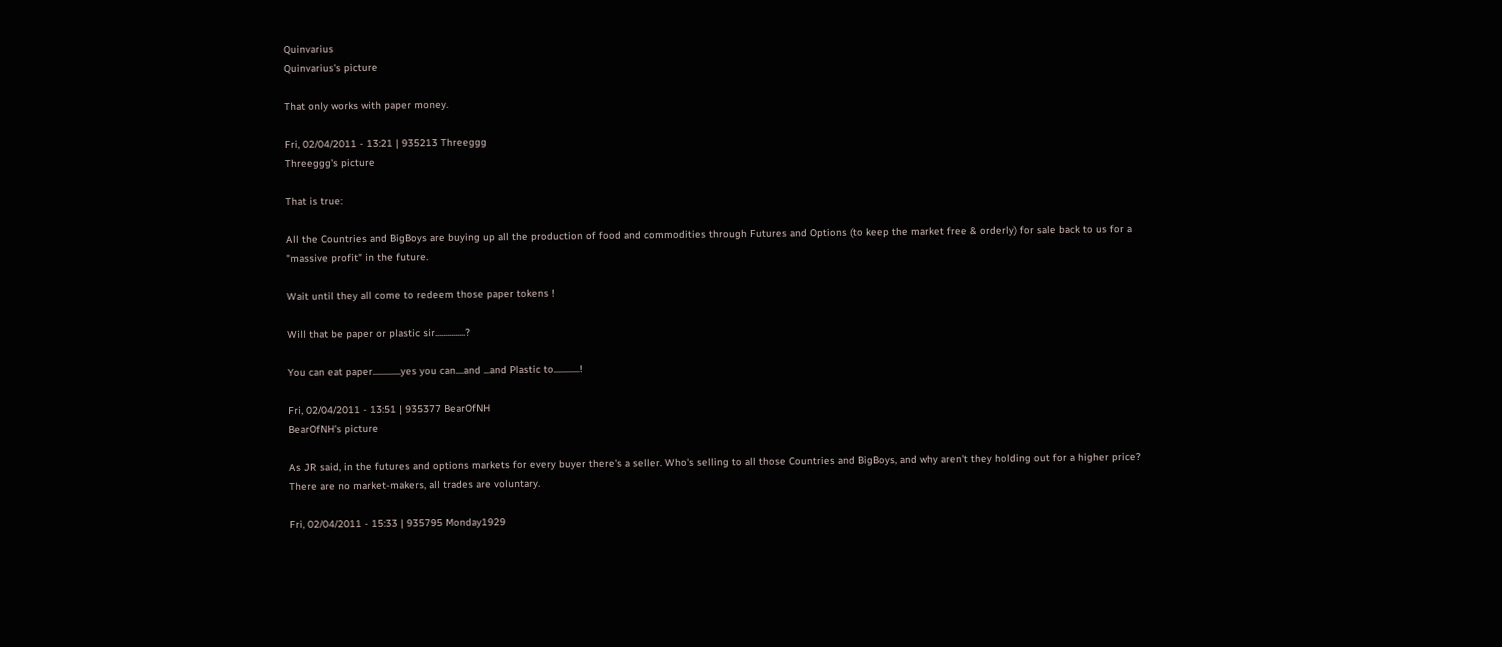Quinvarius
Quinvarius's picture

That only works with paper money.

Fri, 02/04/2011 - 13:21 | 935213 Threeggg
Threeggg's picture

That is true:

All the Countries and BigBoys are buying up all the production of food and commodities through Futures and Options (to keep the market free & orderly) for sale back to us for a "massive profit" in the future.

Wait until they all come to redeem those paper tokens !

Will that be paper or plastic sir...............?

You can eat paper..............yes you can....and ...and Plastic to.............!

Fri, 02/04/2011 - 13:51 | 935377 BearOfNH
BearOfNH's picture

As JR said, in the futures and options markets for every buyer there's a seller. Who's selling to all those Countries and BigBoys, and why aren't they holding out for a higher price? There are no market-makers, all trades are voluntary.

Fri, 02/04/2011 - 15:33 | 935795 Monday1929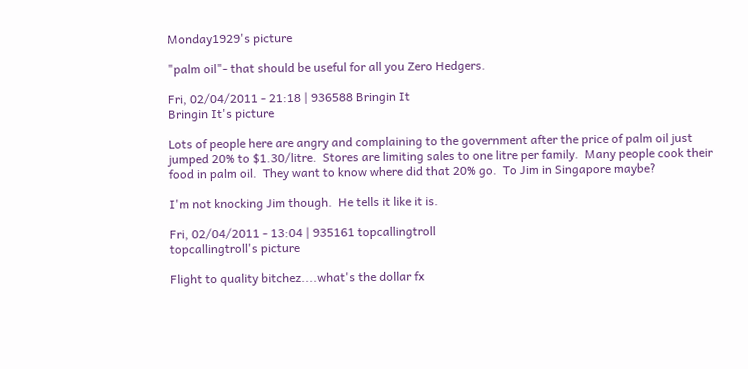Monday1929's picture

"palm oil"- that should be useful for all you Zero Hedgers.

Fri, 02/04/2011 - 21:18 | 936588 Bringin It
Bringin It's picture

Lots of people here are angry and complaining to the government after the price of palm oil just jumped 20% to $1.30/litre.  Stores are limiting sales to one litre per family.  Many people cook their food in palm oil.  They want to know where did that 20% go.  To Jim in Singapore maybe?

I'm not knocking Jim though.  He tells it like it is.

Fri, 02/04/2011 - 13:04 | 935161 topcallingtroll
topcallingtroll's picture

Flight to quality bitchez....what's the dollar fx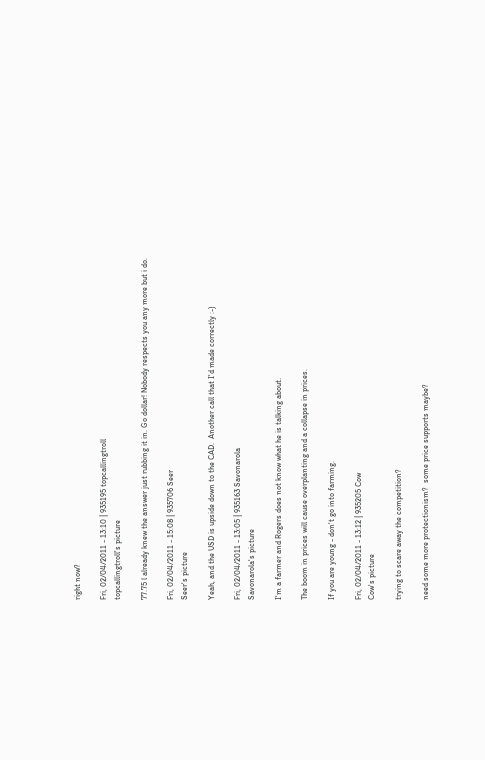right now?

Fri, 02/04/2011 - 13:10 | 935195 topcallingtroll
topcallingtroll's picture

77.75 l already knew the answer just rubbing it in. Go dollar! Nobody respects you any more but i do.

Fri, 02/04/2011 - 15:08 | 935706 Seer
Seer's picture

Yeah, and the USD is upside down to the CAD.  Another call that I'd made correctly :-)

Fri, 02/04/2011 - 13:05 | 935163 Savonarola
Savonarola's picture

I'm a farmer and Rogers does not know what he is talking about.

The boom in prices will cause overplanting and a collapse in prices.

If you are young - don't go into farming.

Fri, 02/04/2011 - 13:12 | 935205 Cow
Cow's picture

trying to scare away the competition?

need some more protectionism?  some price supports maybe?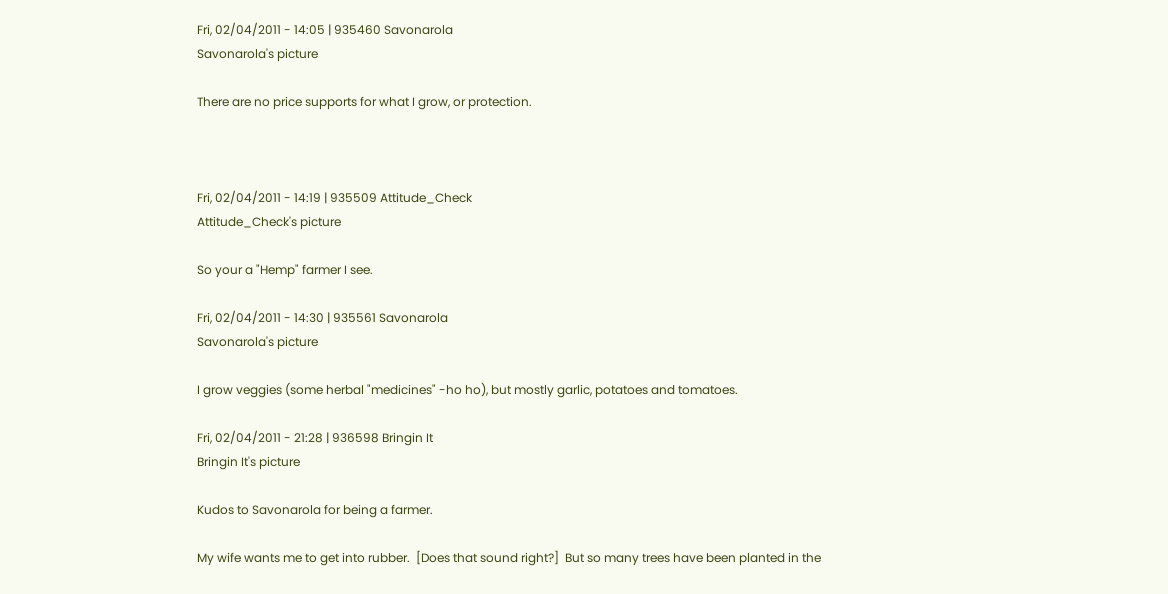Fri, 02/04/2011 - 14:05 | 935460 Savonarola
Savonarola's picture

There are no price supports for what I grow, or protection.



Fri, 02/04/2011 - 14:19 | 935509 Attitude_Check
Attitude_Check's picture

So your a "Hemp" farmer I see.

Fri, 02/04/2011 - 14:30 | 935561 Savonarola
Savonarola's picture

I grow veggies (some herbal "medicines" -ho ho), but mostly garlic, potatoes and tomatoes.

Fri, 02/04/2011 - 21:28 | 936598 Bringin It
Bringin It's picture

Kudos to Savonarola for being a farmer.

My wife wants me to get into rubber.  [Does that sound right?]  But so many trees have been planted in the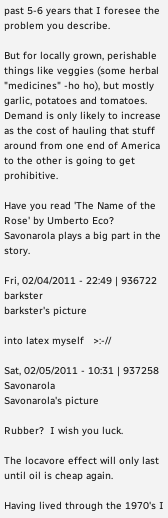past 5-6 years that I foresee the problem you describe.

But for locally grown, perishable things like veggies (some herbal "medicines" -ho ho), but mostly garlic, potatoes and tomatoes.  Demand is only likely to increase as the cost of hauling that stuff around from one end of America to the other is going to get prohibitive.

Have you read 'The Name of the Rose' by Umberto Eco?  Savonarola plays a big part in the story.

Fri, 02/04/2011 - 22:49 | 936722 barkster
barkster's picture

into latex myself   >:-//

Sat, 02/05/2011 - 10:31 | 937258 Savonarola
Savonarola's picture

Rubber?  I wish you luck.

The locavore effect will only last until oil is cheap again.

Having lived through the 1970's I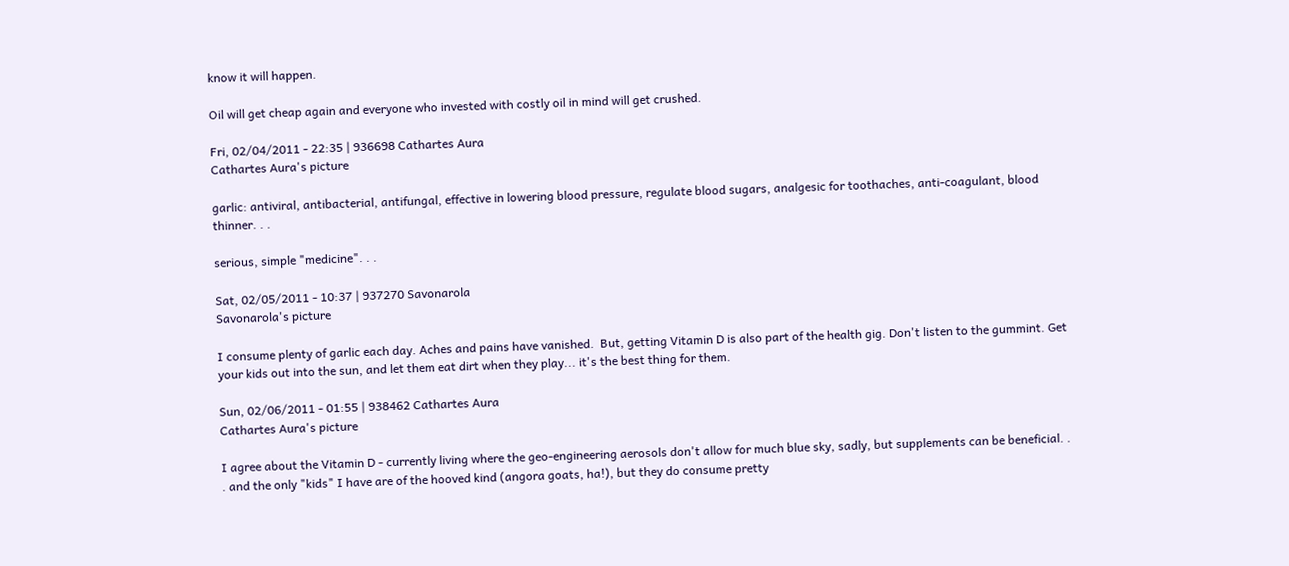know it will happen.

Oil will get cheap again and everyone who invested with costly oil in mind will get crushed.

Fri, 02/04/2011 - 22:35 | 936698 Cathartes Aura
Cathartes Aura's picture

garlic: antiviral, antibacterial, antifungal, effective in lowering blood pressure, regulate blood sugars, analgesic for toothaches, anti-coagulant, blood thinner. . .

serious, simple "medicine". . .

Sat, 02/05/2011 - 10:37 | 937270 Savonarola
Savonarola's picture

I consume plenty of garlic each day. Aches and pains have vanished.  But, getting Vitamin D is also part of the health gig. Don't listen to the gummint. Get your kids out into the sun, and let them eat dirt when they play... it's the best thing for them.

Sun, 02/06/2011 - 01:55 | 938462 Cathartes Aura
Cathartes Aura's picture

I agree about the Vitamin D - currently living where the geo-engineering aerosols don't allow for much blue sky, sadly, but supplements can be beneficial. . . and the only "kids" I have are of the hooved kind (angora goats, ha!), but they do consume pretty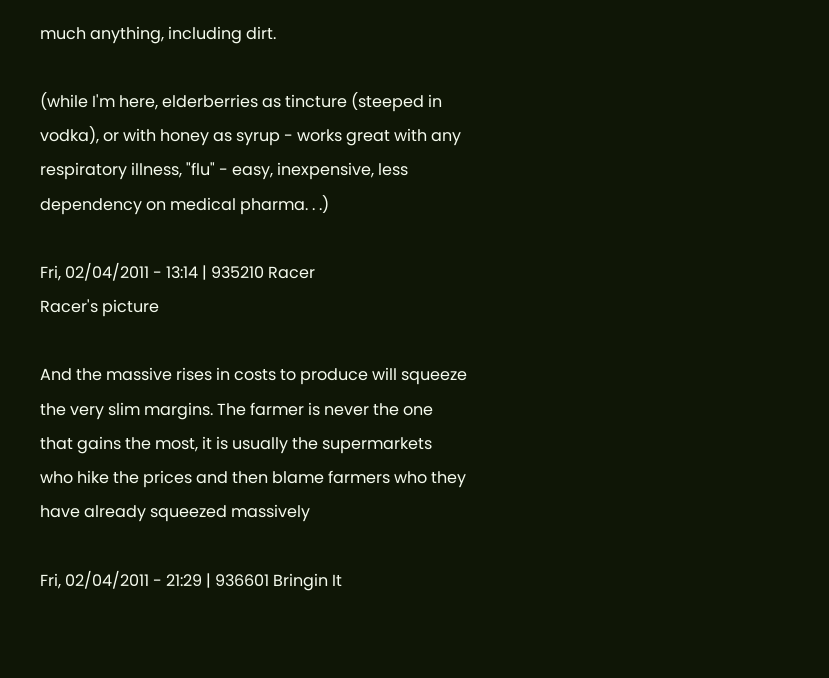much anything, including dirt.

(while I'm here, elderberries as tincture (steeped in vodka), or with honey as syrup - works great with any respiratory illness, "flu" - easy, inexpensive, less dependency on medical pharma. . .)

Fri, 02/04/2011 - 13:14 | 935210 Racer
Racer's picture

And the massive rises in costs to produce will squeeze the very slim margins. The farmer is never the one that gains the most, it is usually the supermarkets who hike the prices and then blame farmers who they have already squeezed massively

Fri, 02/04/2011 - 21:29 | 936601 Bringin It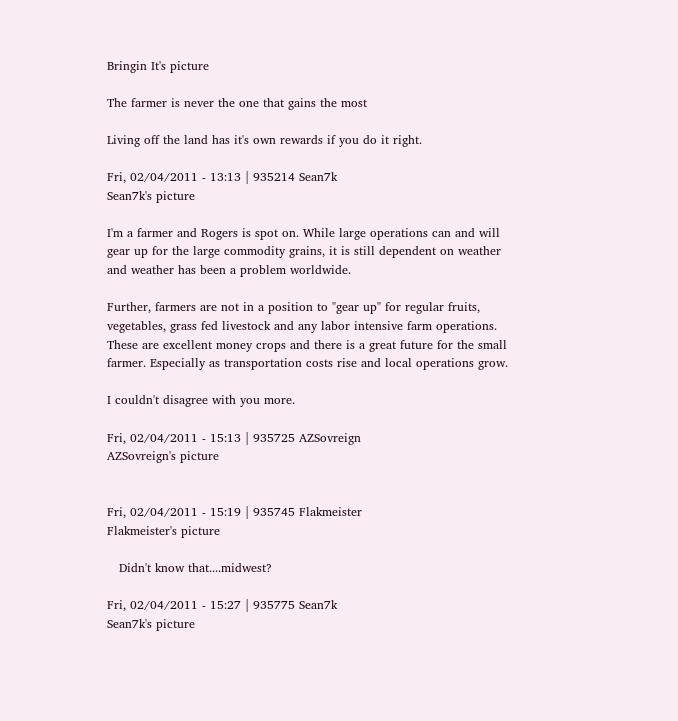Bringin It's picture

The farmer is never the one that gains the most

Living off the land has it's own rewards if you do it right.

Fri, 02/04/2011 - 13:13 | 935214 Sean7k
Sean7k's picture

I'm a farmer and Rogers is spot on. While large operations can and will gear up for the large commodity grains, it is still dependent on weather and weather has been a problem worldwide.

Further, farmers are not in a position to "gear up" for regular fruits, vegetables, grass fed livestock and any labor intensive farm operations. These are excellent money crops and there is a great future for the small farmer. Especially as transportation costs rise and local operations grow.

I couldn't disagree with you more.

Fri, 02/04/2011 - 15:13 | 935725 AZSovreign
AZSovreign's picture


Fri, 02/04/2011 - 15:19 | 935745 Flakmeister
Flakmeister's picture

   Didn't know that....midwest?

Fri, 02/04/2011 - 15:27 | 935775 Sean7k
Sean7k's picture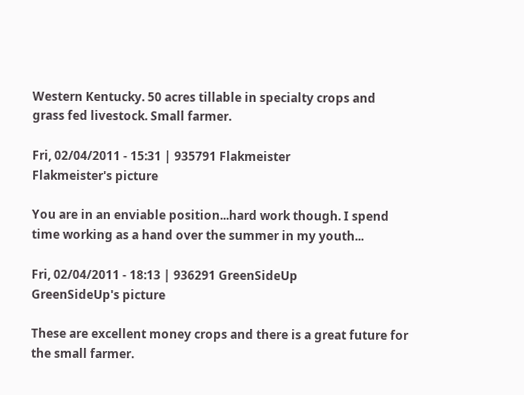Western Kentucky. 50 acres tillable in specialty crops and grass fed livestock. Small farmer.

Fri, 02/04/2011 - 15:31 | 935791 Flakmeister
Flakmeister's picture

You are in an enviable position...hard work though. I spend time working as a hand over the summer in my youth...

Fri, 02/04/2011 - 18:13 | 936291 GreenSideUp
GreenSideUp's picture

These are excellent money crops and there is a great future for the small farmer.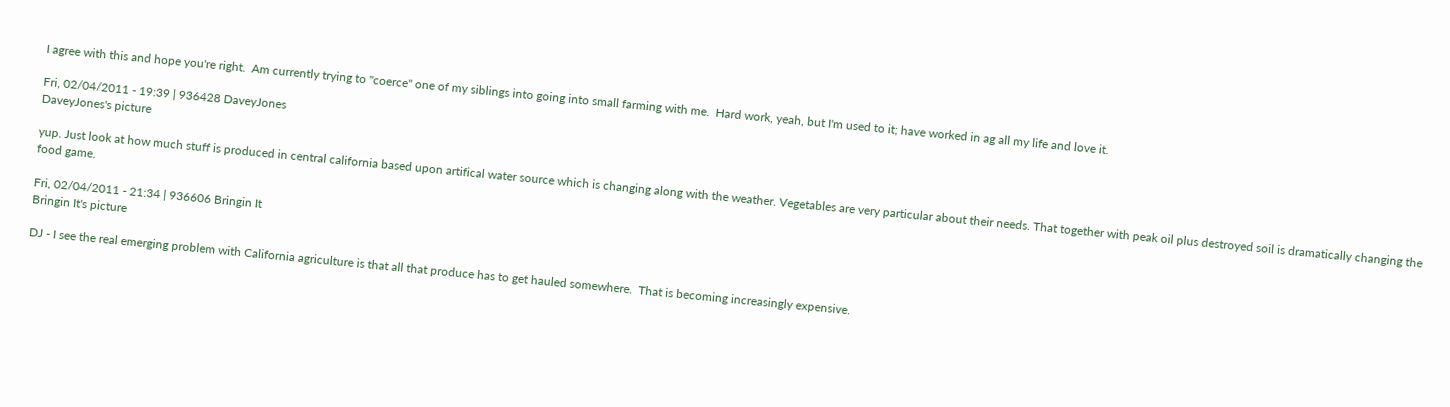I agree with this and hope you're right.  Am currently trying to "coerce" one of my siblings into going into small farming with me.  Hard work, yeah, but I'm used to it; have worked in ag all my life and love it.

Fri, 02/04/2011 - 19:39 | 936428 DaveyJones
DaveyJones's picture

yup. Just look at how much stuff is produced in central california based upon artifical water source which is changing along with the weather. Vegetables are very particular about their needs. That together with peak oil plus destroyed soil is dramatically changing the food game.

Fri, 02/04/2011 - 21:34 | 936606 Bringin It
Bringin It's picture

DJ - I see the real emerging problem with California agriculture is that all that produce has to get hauled somewhere.  That is becoming increasingly expensive.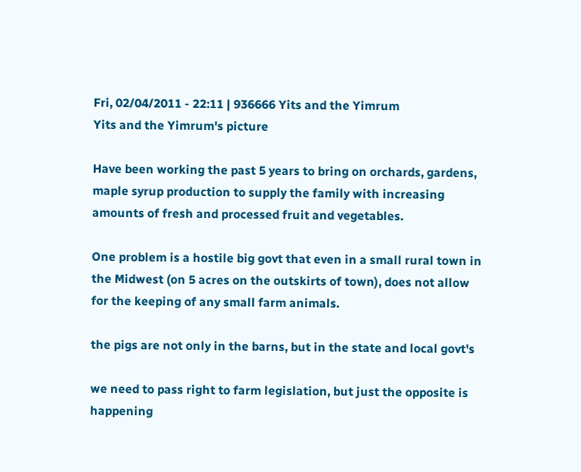Fri, 02/04/2011 - 22:11 | 936666 Yits and the Yimrum
Yits and the Yimrum's picture

Have been working the past 5 years to bring on orchards, gardens, maple syrup production to supply the family with increasing amounts of fresh and processed fruit and vegetables.

One problem is a hostile big govt that even in a small rural town in the Midwest (on 5 acres on the outskirts of town), does not allow for the keeping of any small farm animals.

the pigs are not only in the barns, but in the state and local govt's

we need to pass right to farm legislation, but just the opposite is happening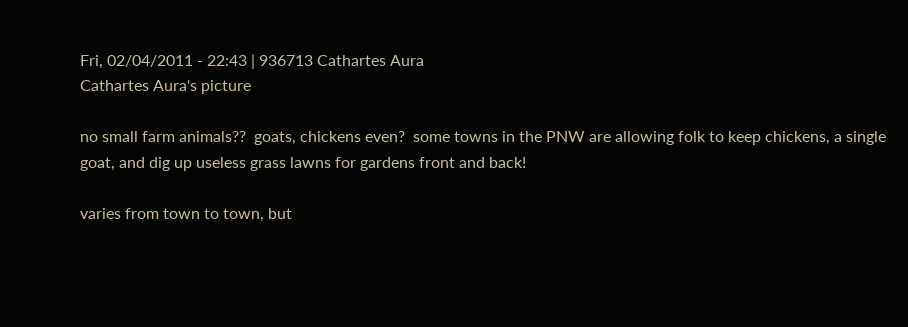Fri, 02/04/2011 - 22:43 | 936713 Cathartes Aura
Cathartes Aura's picture

no small farm animals??  goats, chickens even?  some towns in the PNW are allowing folk to keep chickens, a single goat, and dig up useless grass lawns for gardens front and back!

varies from town to town, but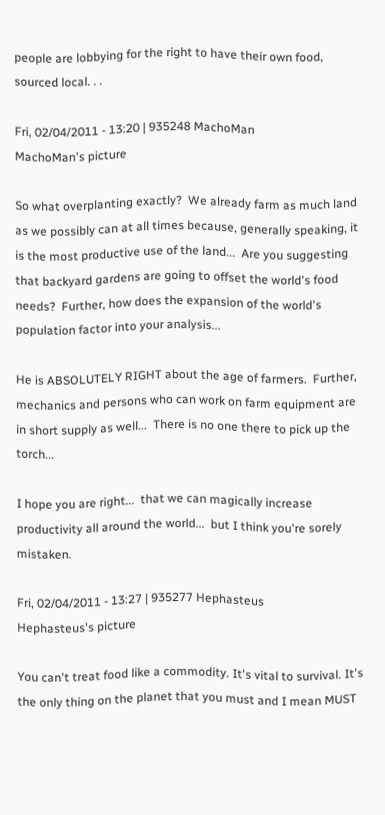people are lobbying for the right to have their own food, sourced local. . .

Fri, 02/04/2011 - 13:20 | 935248 MachoMan
MachoMan's picture

So what overplanting exactly?  We already farm as much land as we possibly can at all times because, generally speaking, it is the most productive use of the land...  Are you suggesting that backyard gardens are going to offset the world's food needs?  Further, how does the expansion of the world's population factor into your analysis...

He is ABSOLUTELY RIGHT about the age of farmers.  Further, mechanics and persons who can work on farm equipment are in short supply as well...  There is no one there to pick up the torch...

I hope you are right...  that we can magically increase productivity all around the world...  but I think you're sorely mistaken.

Fri, 02/04/2011 - 13:27 | 935277 Hephasteus
Hephasteus's picture

You can't treat food like a commodity. It's vital to survival. It's the only thing on the planet that you must and I mean MUST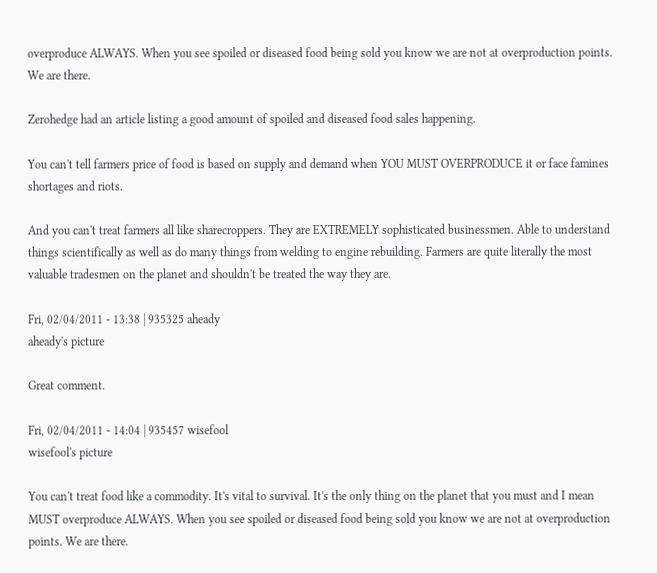overproduce ALWAYS. When you see spoiled or diseased food being sold you know we are not at overproduction points. We are there.

Zerohedge had an article listing a good amount of spoiled and diseased food sales happening.

You can't tell farmers price of food is based on supply and demand when YOU MUST OVERPRODUCE it or face famines shortages and riots.

And you can't treat farmers all like sharecroppers. They are EXTREMELY sophisticated businessmen. Able to understand things scientifically as well as do many things from welding to engine rebuilding. Farmers are quite literally the most valuable tradesmen on the planet and shouldn't be treated the way they are.

Fri, 02/04/2011 - 13:38 | 935325 aheady
aheady's picture

Great comment.

Fri, 02/04/2011 - 14:04 | 935457 wisefool
wisefool's picture

You can't treat food like a commodity. It's vital to survival. It's the only thing on the planet that you must and I mean MUST overproduce ALWAYS. When you see spoiled or diseased food being sold you know we are not at overproduction points. We are there.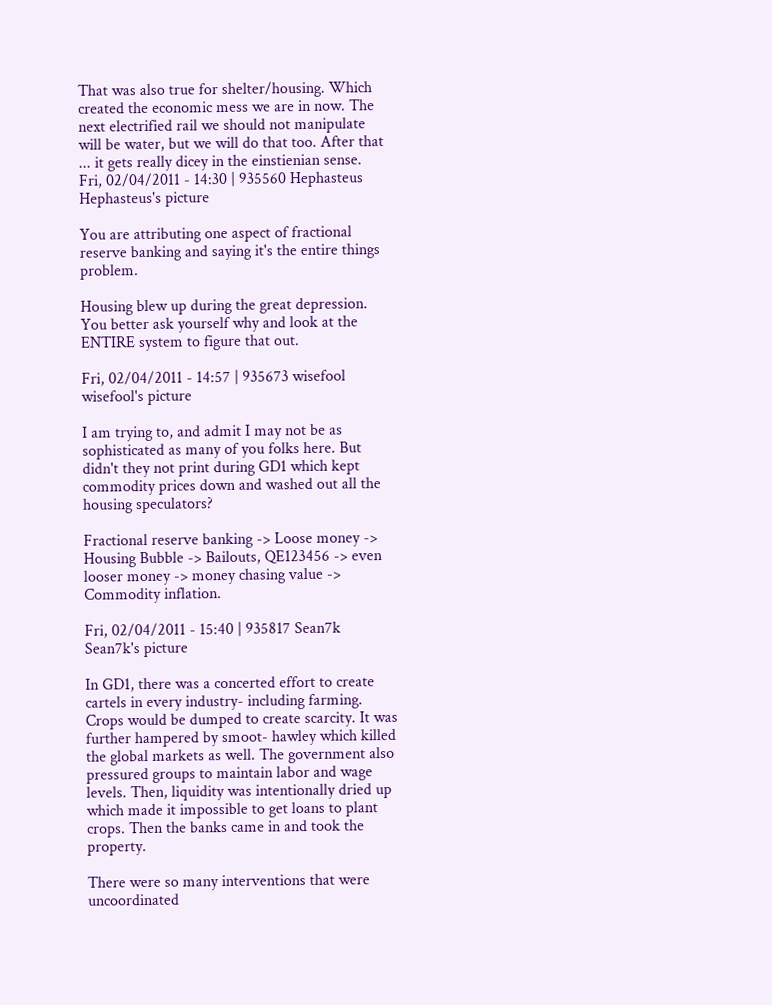That was also true for shelter/housing. Which created the economic mess we are in now. The next electrified rail we should not manipulate will be water, but we will do that too. After that ... it gets really dicey in the einstienian sense.
Fri, 02/04/2011 - 14:30 | 935560 Hephasteus
Hephasteus's picture

You are attributing one aspect of fractional reserve banking and saying it's the entire things problem.

Housing blew up during the great depression. You better ask yourself why and look at the ENTIRE system to figure that out.

Fri, 02/04/2011 - 14:57 | 935673 wisefool
wisefool's picture

I am trying to, and admit I may not be as sophisticated as many of you folks here. But didn't they not print during GD1 which kept commodity prices down and washed out all the housing speculators?

Fractional reserve banking -> Loose money -> Housing Bubble -> Bailouts, QE123456 -> even looser money -> money chasing value -> Commodity inflation.

Fri, 02/04/2011 - 15:40 | 935817 Sean7k
Sean7k's picture

In GD1, there was a concerted effort to create cartels in every industry- including farming. Crops would be dumped to create scarcity. It was further hampered by smoot- hawley which killed the global markets as well. The government also pressured groups to maintain labor and wage levels. Then, liquidity was intentionally dried up which made it impossible to get loans to plant crops. Then the banks came in and took the property.

There were so many interventions that were uncoordinated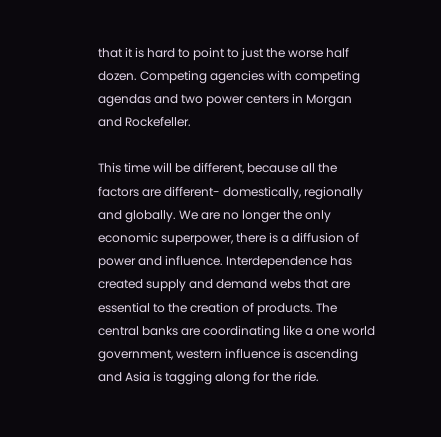that it is hard to point to just the worse half dozen. Competing agencies with competing agendas and two power centers in Morgan and Rockefeller.

This time will be different, because all the factors are different- domestically, regionally and globally. We are no longer the only economic superpower, there is a diffusion of power and influence. Interdependence has created supply and demand webs that are essential to the creation of products. The central banks are coordinating like a one world government, western influence is ascending and Asia is tagging along for the ride.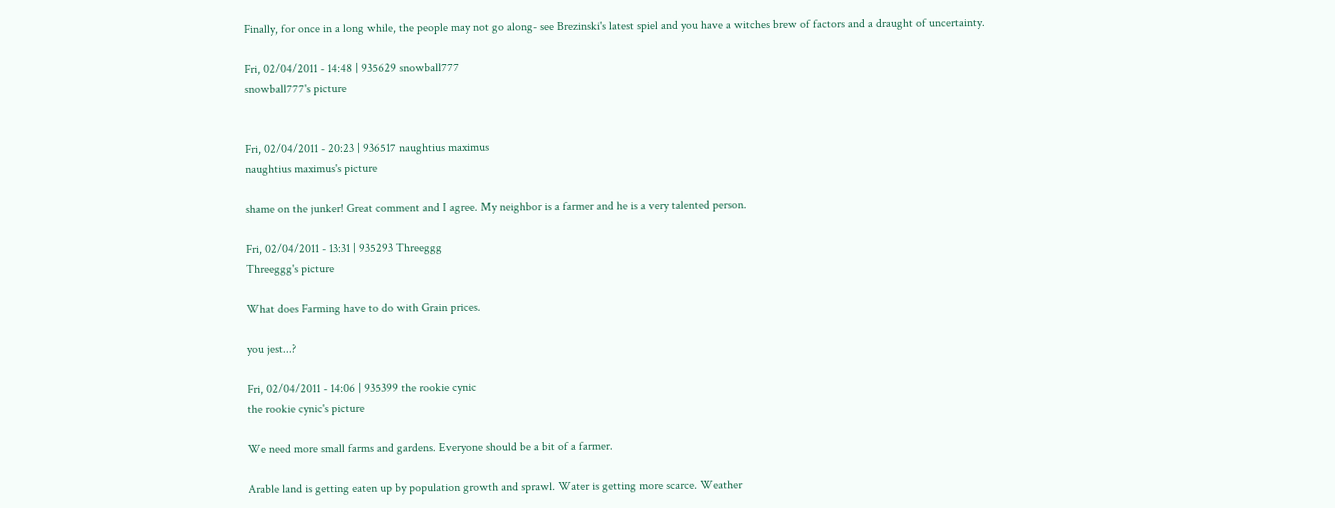Finally, for once in a long while, the people may not go along- see Brezinski's latest spiel and you have a witches brew of factors and a draught of uncertainty.

Fri, 02/04/2011 - 14:48 | 935629 snowball777
snowball777's picture


Fri, 02/04/2011 - 20:23 | 936517 naughtius maximus
naughtius maximus's picture

shame on the junker! Great comment and I agree. My neighbor is a farmer and he is a very talented person.

Fri, 02/04/2011 - 13:31 | 935293 Threeggg
Threeggg's picture

What does Farming have to do with Grain prices.

you jest...?

Fri, 02/04/2011 - 14:06 | 935399 the rookie cynic
the rookie cynic's picture

We need more small farms and gardens. Everyone should be a bit of a farmer.

Arable land is getting eaten up by population growth and sprawl. Water is getting more scarce. Weather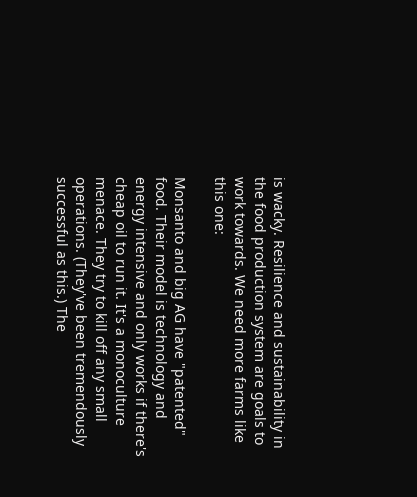is wacky. Resilience and sustainability in the food production system are goals to work towards. We need more farms like this one:

Monsanto and big AG have "patented" food. Their model is technology and energy intensive and only works if there's cheap oil to run it. It's a monoculture menace. They try to kill off any small operations. (They've been tremendously successful as this.) The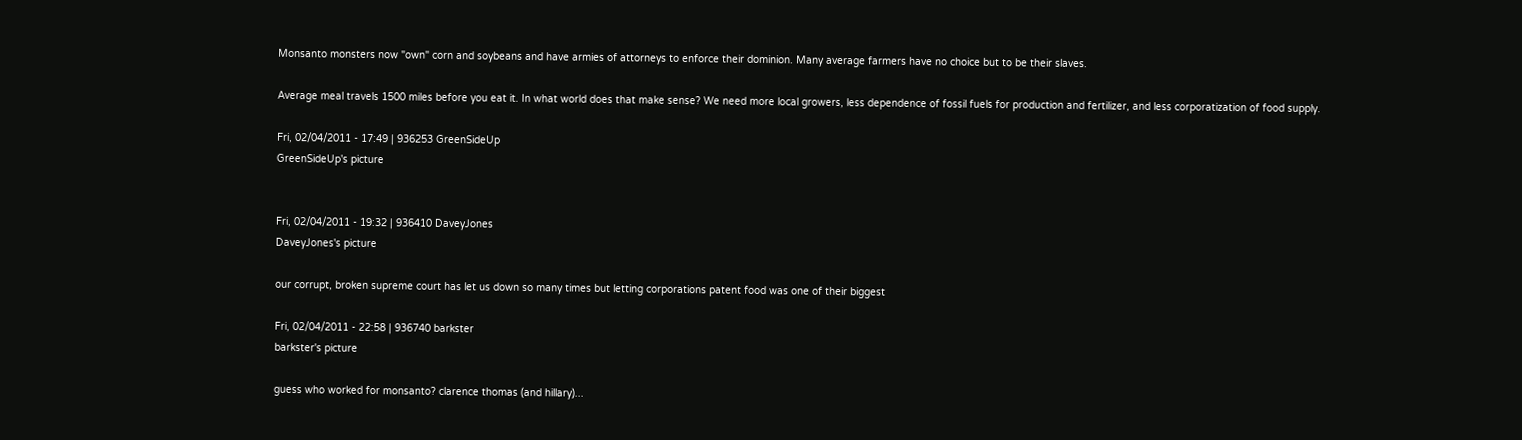Monsanto monsters now "own" corn and soybeans and have armies of attorneys to enforce their dominion. Many average farmers have no choice but to be their slaves.

Average meal travels 1500 miles before you eat it. In what world does that make sense? We need more local growers, less dependence of fossil fuels for production and fertilizer, and less corporatization of food supply.

Fri, 02/04/2011 - 17:49 | 936253 GreenSideUp
GreenSideUp's picture


Fri, 02/04/2011 - 19:32 | 936410 DaveyJones
DaveyJones's picture

our corrupt, broken supreme court has let us down so many times but letting corporations patent food was one of their biggest

Fri, 02/04/2011 - 22:58 | 936740 barkster
barkster's picture

guess who worked for monsanto? clarence thomas (and hillary)...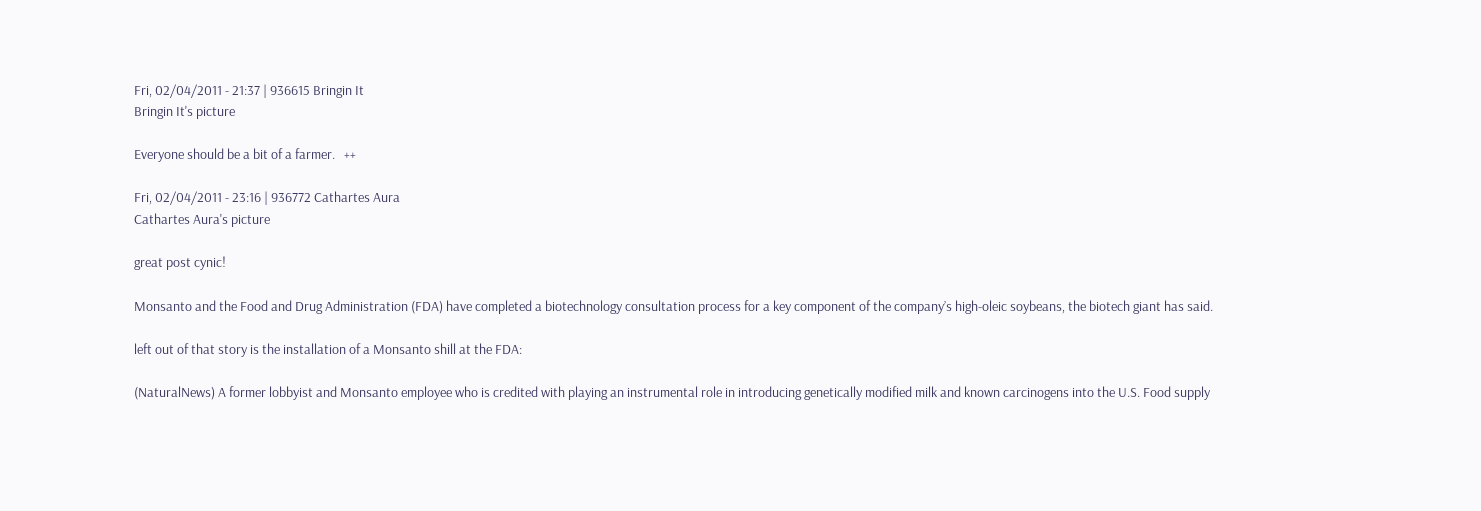Fri, 02/04/2011 - 21:37 | 936615 Bringin It
Bringin It's picture

Everyone should be a bit of a farmer.   ++

Fri, 02/04/2011 - 23:16 | 936772 Cathartes Aura
Cathartes Aura's picture

great post cynic!

Monsanto and the Food and Drug Administration (FDA) have completed a biotechnology consultation process for a key component of the company’s high-oleic soybeans, the biotech giant has said.

left out of that story is the installation of a Monsanto shill at the FDA:

(NaturalNews) A former lobbyist and Monsanto employee who is credited with playing an instrumental role in introducing genetically modified milk and known carcinogens into the U.S. Food supply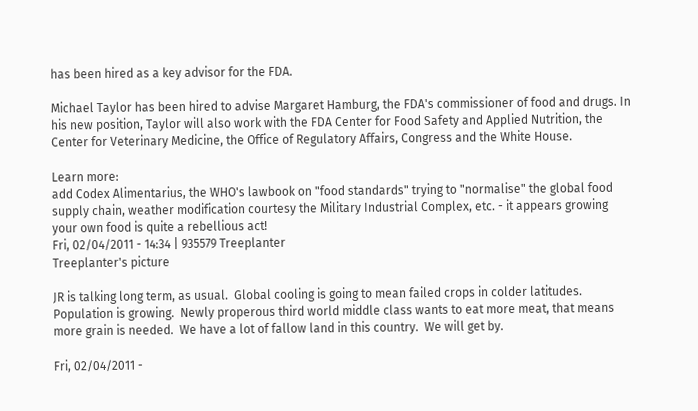has been hired as a key advisor for the FDA.

Michael Taylor has been hired to advise Margaret Hamburg, the FDA's commissioner of food and drugs. In his new position, Taylor will also work with the FDA Center for Food Safety and Applied Nutrition, the Center for Veterinary Medicine, the Office of Regulatory Affairs, Congress and the White House.

Learn more:
add Codex Alimentarius, the WHO's lawbook on "food standards" trying to "normalise" the global food supply chain, weather modification courtesy the Military Industrial Complex, etc. - it appears growing your own food is quite a rebellious act!
Fri, 02/04/2011 - 14:34 | 935579 Treeplanter
Treeplanter's picture

JR is talking long term, as usual.  Global cooling is going to mean failed crops in colder latitudes.  Population is growing.  Newly properous third world middle class wants to eat more meat, that means more grain is needed.  We have a lot of fallow land in this country.  We will get by.

Fri, 02/04/2011 -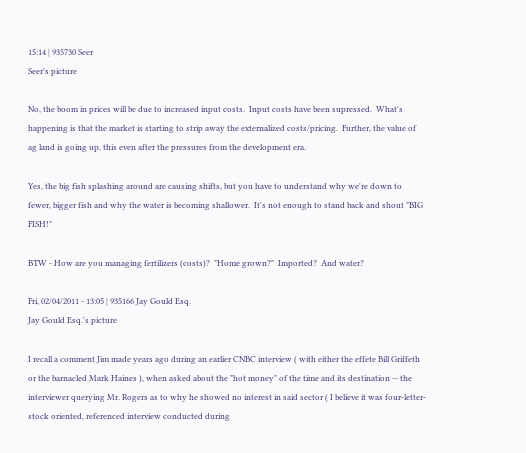15:14 | 935730 Seer
Seer's picture

No, the boom in prices will be due to increased input costs.  Input costs have been supressed.  What's happening is that the market is starting to strip away the externalized costs/pricing.  Further, the value of ag land is going up, this even after the pressures from the development era.

Yes, the big fish splashing around are causing shifts, but you have to understand why we're down to fewer, bigger fish and why the water is becoming shallower.  It's not enough to stand back and shout "BIG FISH!"

BTW - How are you managing fertilizers (costs)?  "Home grown?"  Imported?  And water?

Fri, 02/04/2011 - 13:05 | 935166 Jay Gould Esq.
Jay Gould Esq.'s picture

I recall a comment Jim made years ago during an earlier CNBC interview ( with either the effete Bill Griffeth or the barnacled Mark Haines ), when asked about the "hot money" of the time and its destination -- the interviewer querying Mr. Rogers as to why he showed no interest in said sector ( I believe it was four-letter-stock oriented, referenced interview conducted during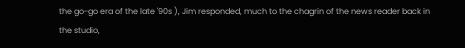the go-go era of the late '90s ), Jim responded, much to the chagrin of the news reader back in the studio,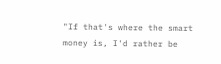"If that's where the smart money is, I'd rather be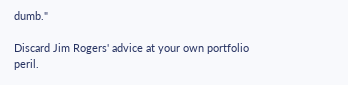dumb."

Discard Jim Rogers' advice at your own portfolio peril.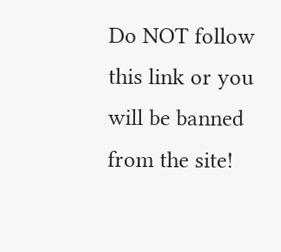Do NOT follow this link or you will be banned from the site!